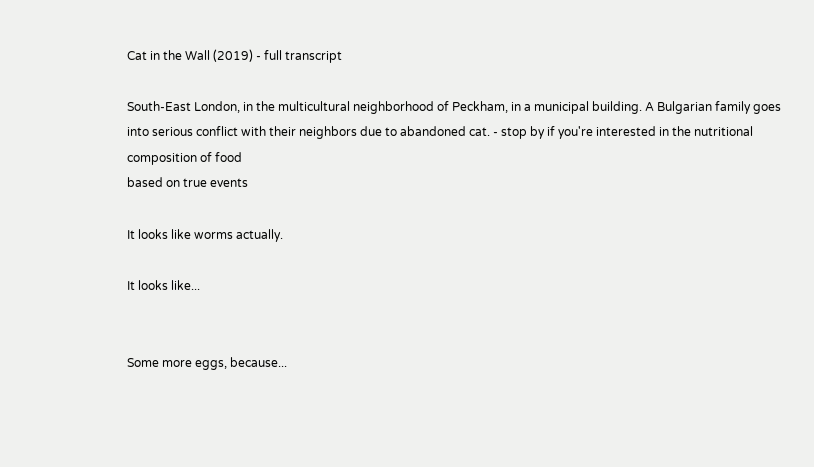Cat in the Wall (2019) - full transcript

South-East London, in the multicultural neighborhood of Peckham, in a municipal building. A Bulgarian family goes into serious conflict with their neighbors due to abandoned cat. - stop by if you're interested in the nutritional composition of food
based on true events

It looks like worms actually.

It looks like...


Some more eggs, because...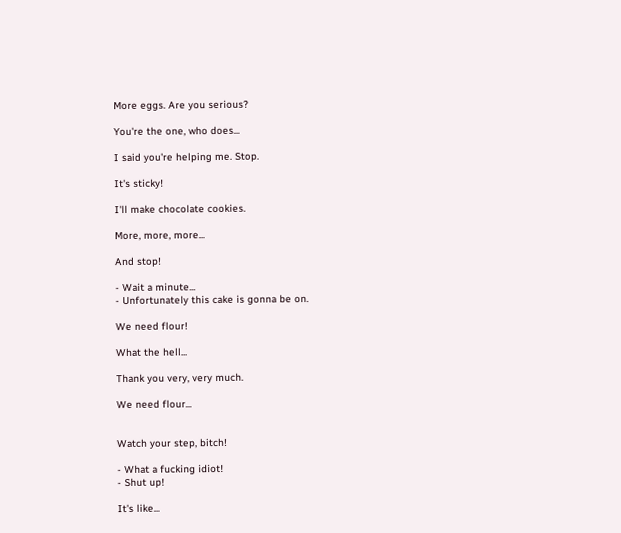More eggs. Are you serious?

You're the one, who does...

I said you're helping me. Stop.

It's sticky!

I'll make chocolate cookies.

More, more, more...

And stop!

- Wait a minute...
- Unfortunately this cake is gonna be on.

We need flour!

What the hell...

Thank you very, very much.

We need flour...


Watch your step, bitch!

- What a fucking idiot!
- Shut up!

It's like...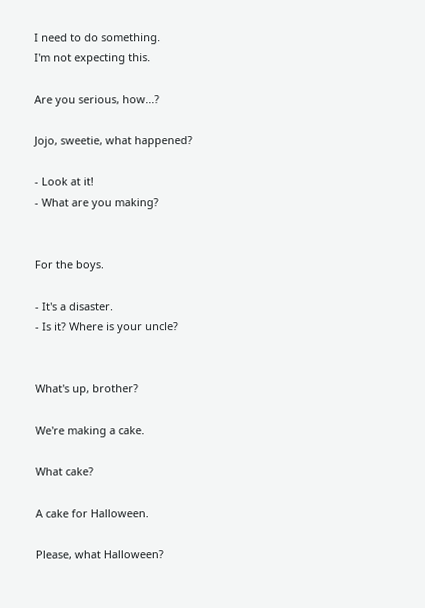I need to do something.
I'm not expecting this.

Are you serious, how...?

Jojo, sweetie, what happened?

- Look at it!
- What are you making?


For the boys.

- It's a disaster.
- Is it? Where is your uncle?


What's up, brother?

We're making a cake.

What cake?

A cake for Halloween.

Please, what Halloween?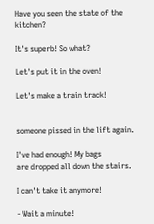Have you seen the state of the kitchen?

It's superb! So what?

Let's put it in the oven!

Let's make a train track!


someone pissed in the lift again.

I've had enough! My bags
are dropped all down the stairs.

I can't take it anymore!

- Wait a minute!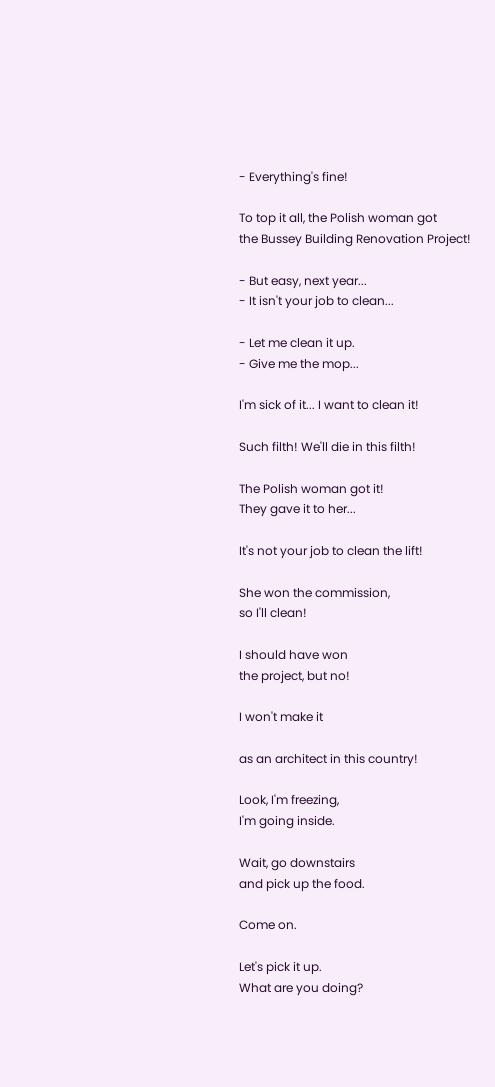- Everything's fine!

To top it all, the Polish woman got
the Bussey Building Renovation Project!

- But easy, next year...
- It isn't your job to clean...

- Let me clean it up.
- Give me the mop...

I'm sick of it... I want to clean it!

Such filth! We'll die in this filth!

The Polish woman got it!
They gave it to her...

It's not your job to clean the lift!

She won the commission,
so I'll clean!

I should have won
the project, but no!

I won't make it

as an architect in this country!

Look, I'm freezing,
I'm going inside.

Wait, go downstairs
and pick up the food.

Come on.

Let's pick it up.
What are you doing?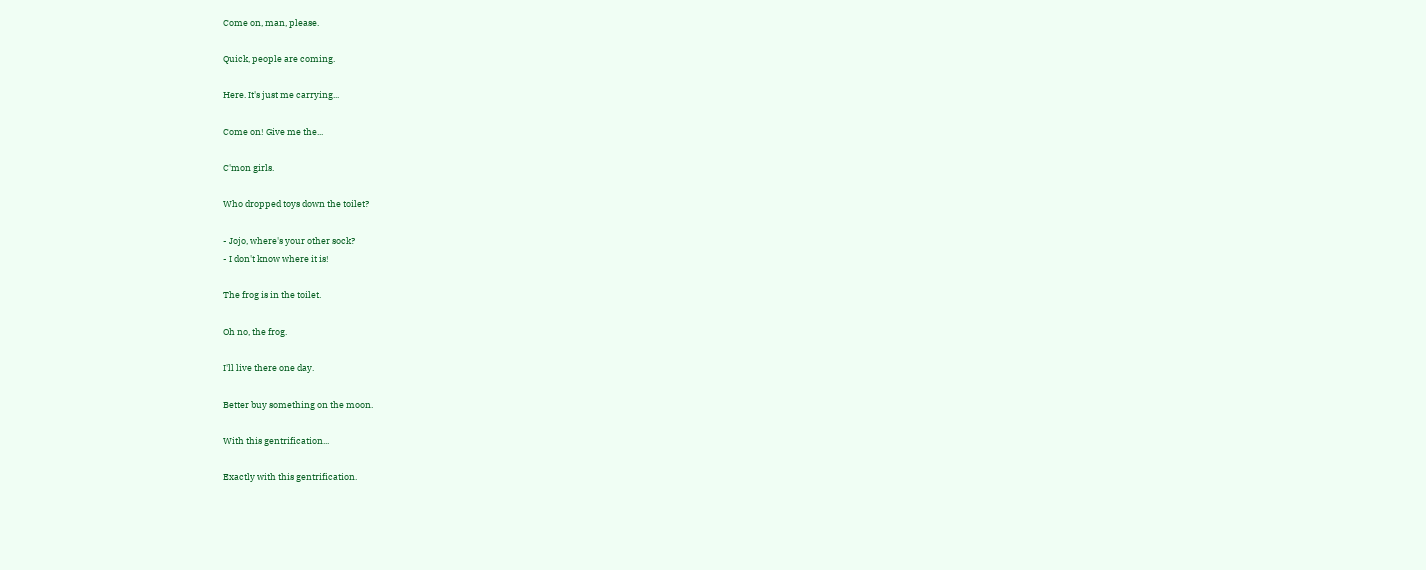Come on, man, please.

Quick, people are coming.

Here. It's just me carrying...

Come on! Give me the...

C'mon girls.

Who dropped toys down the toilet?

- Jojo, where's your other sock?
- I don't know where it is!

The frog is in the toilet.

Oh no, the frog.

I'll live there one day.

Better buy something on the moon.

With this gentrification...

Exactly with this gentrification.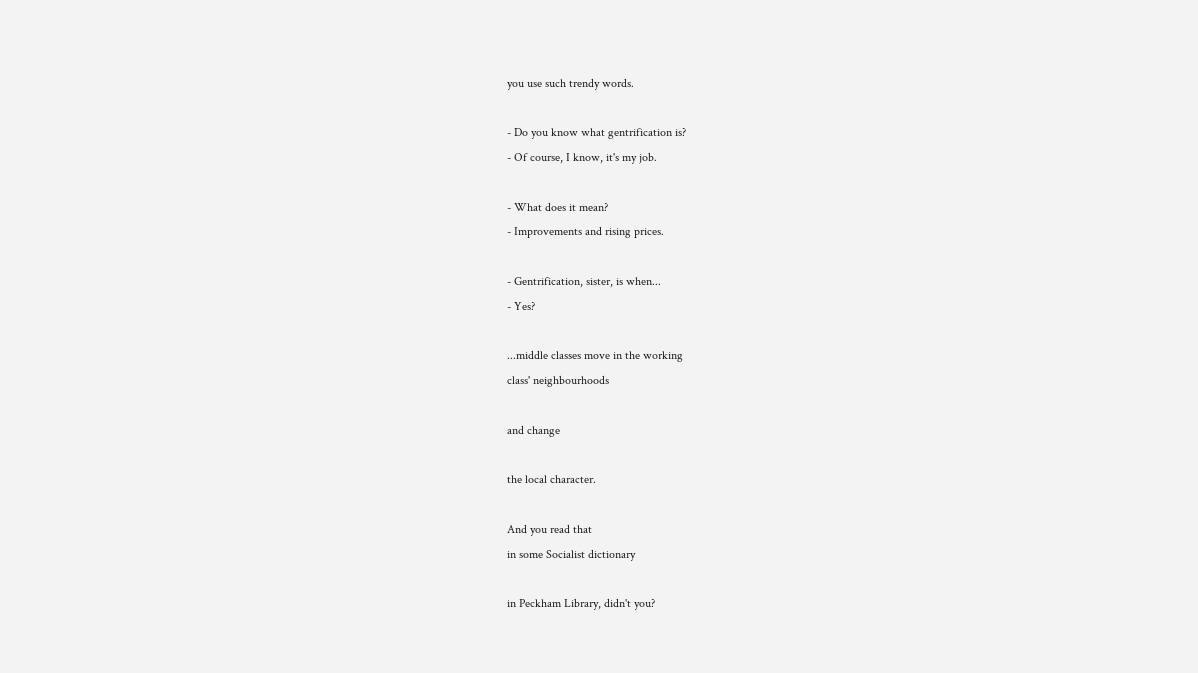you use such trendy words.

- Do you know what gentrification is?
- Of course, I know, it's my job.

- What does it mean?
- Improvements and rising prices.

- Gentrification, sister, is when...
- Yes?

...middle classes move in the working
class' neighbourhoods

and change

the local character.

And you read that
in some Socialist dictionary

in Peckham Library, didn't you?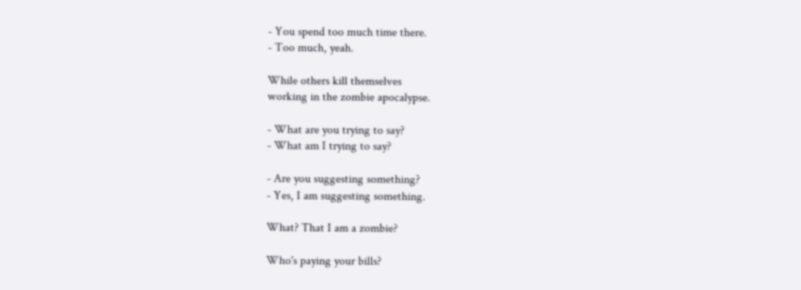- You spend too much time there.
- Too much, yeah.

While others kill themselves
working in the zombie apocalypse.

- What are you trying to say?
- What am I trying to say?

- Are you suggesting something?
- Yes, I am suggesting something.

What? That I am a zombie?

Who's paying your bills?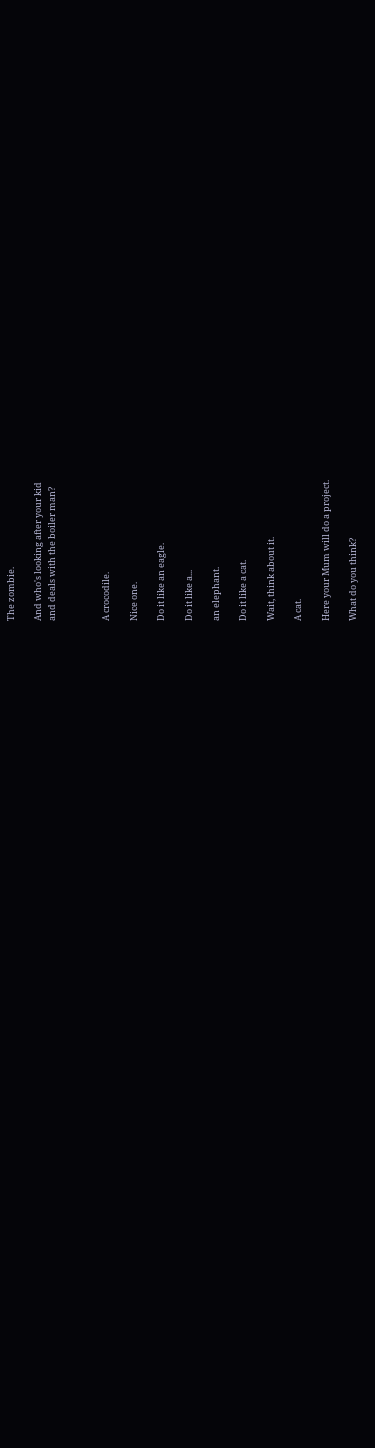The zombie.

And who's looking after your kid
and deals with the boiler man?



A crocodile.

Nice one.

Do it like an eagle.

Do it like a...

an elephant.

Do it like a cat.

Wait, think about it.

A cat.

Here your Mum will do a project.

What do you think?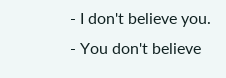- I don't believe you.
- You don't believe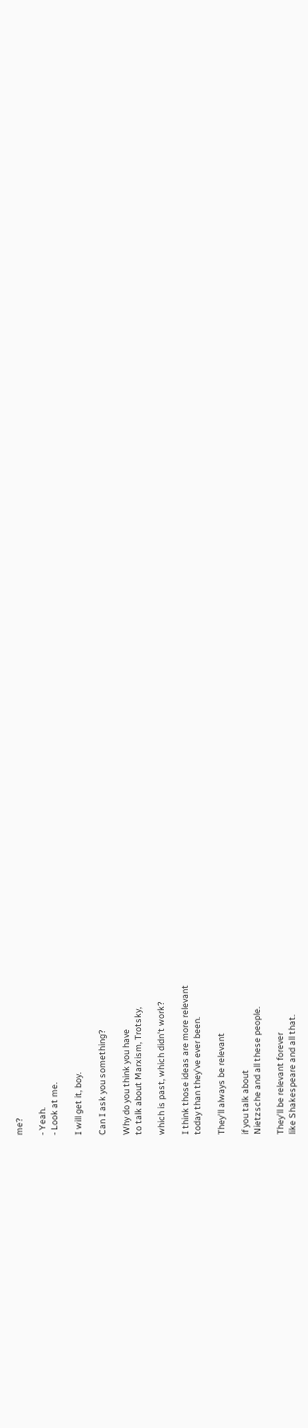me?

- Yeah.
- Look at me.

I will get it, boy.

Can I ask you something?

Why do you think you have
to talk about Marxism, Trotsky,

which is past, which didn't work?

I think those ideas are more relevant
today than they've ever been.

They'll always be relevant

if you talk about
Nietzsche and all these people.

They'll be relevant forever
like Shakespeare and all that.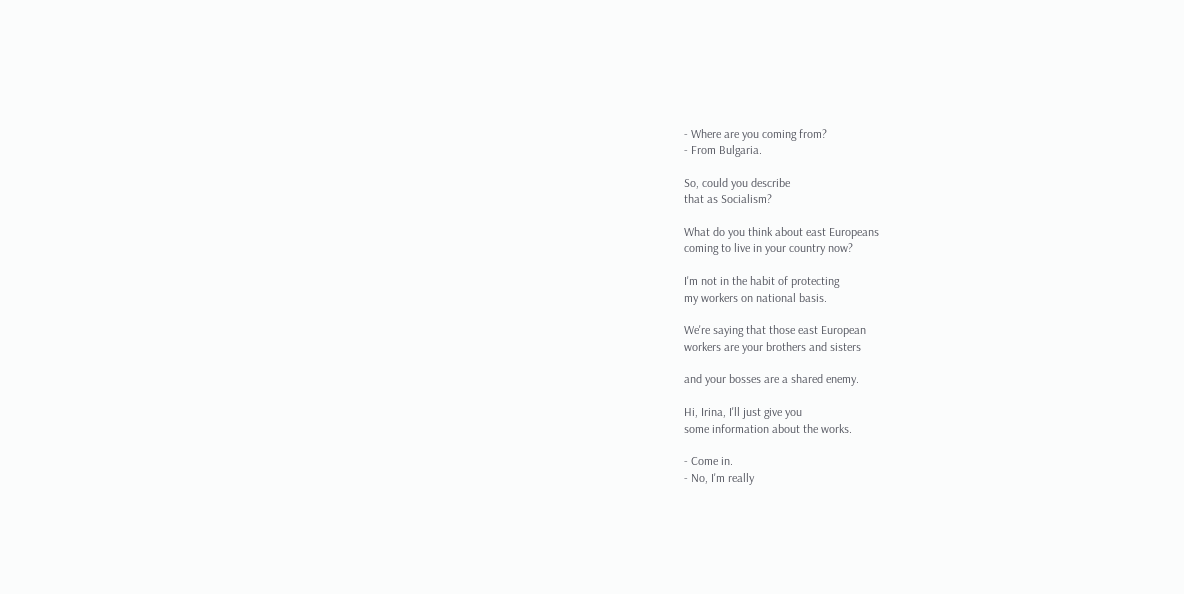- Where are you coming from?
- From Bulgaria.

So, could you describe
that as Socialism?

What do you think about east Europeans
coming to live in your country now?

I'm not in the habit of protecting
my workers on national basis.

We're saying that those east European
workers are your brothers and sisters

and your bosses are a shared enemy.

Hi, Irina, I'll just give you
some information about the works.

- Come in.
- No, I'm really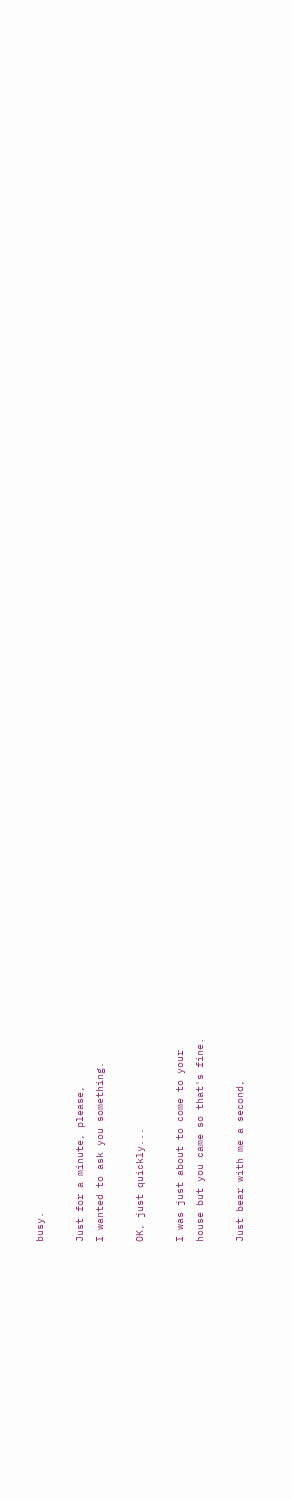busy.

Just for a minute, please,
I wanted to ask you something.

OK, just quickly...

I was just about to come to your
house but you came so that's fine.

Just bear with me a second,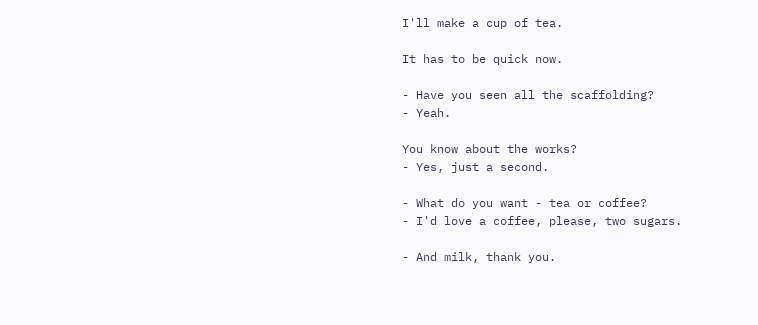I'll make a cup of tea.

It has to be quick now.

- Have you seen all the scaffolding?
- Yeah.

You know about the works?
- Yes, just a second.

- What do you want - tea or coffee?
- I'd love a coffee, please, two sugars.

- And milk, thank you.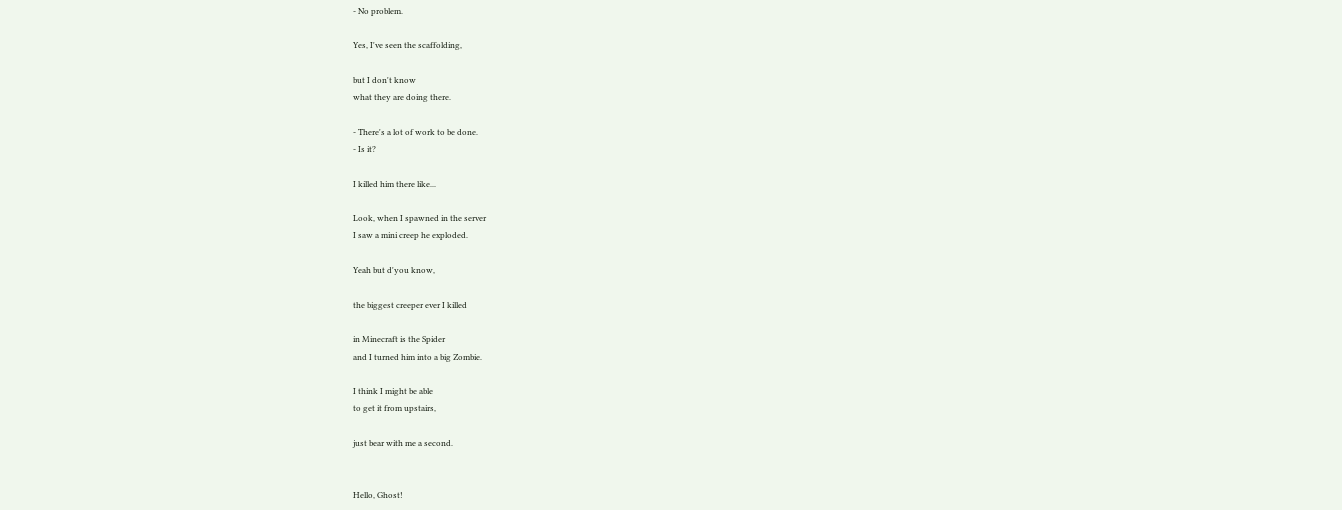- No problem.

Yes, I've seen the scaffolding,

but I don't know
what they are doing there.

- There's a lot of work to be done.
- Is it?

I killed him there like...

Look, when I spawned in the server
I saw a mini creep he exploded.

Yeah but d'you know,

the biggest creeper ever I killed

in Minecraft is the Spider
and I turned him into a big Zombie.

I think I might be able
to get it from upstairs,

just bear with me a second.


Hello, Ghost!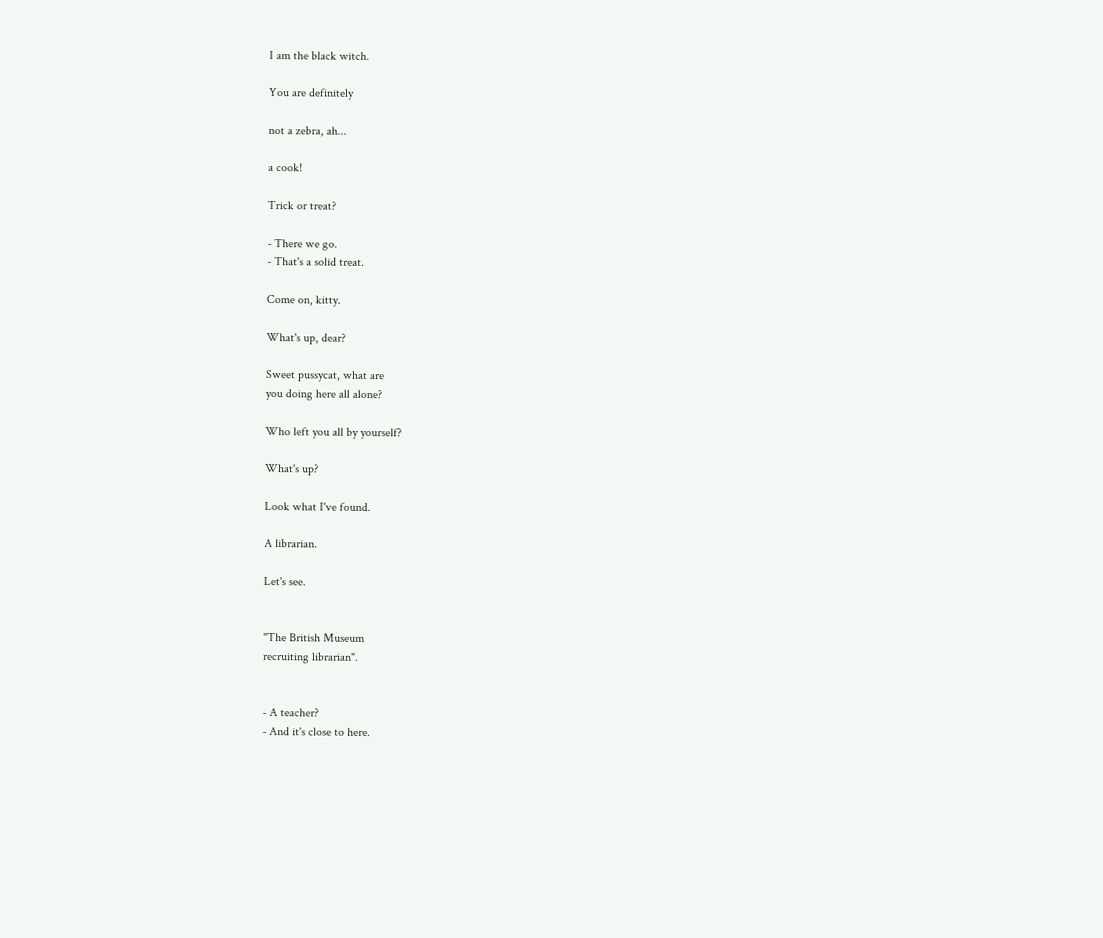I am the black witch.

You are definitely

not a zebra, ah...

a cook!

Trick or treat?

- There we go.
- That's a solid treat.

Come on, kitty.

What's up, dear?

Sweet pussycat, what are
you doing here all alone?

Who left you all by yourself?

What's up?

Look what I've found.

A librarian.

Let's see.


"The British Museum
recruiting librarian".


- A teacher?
- And it's close to here.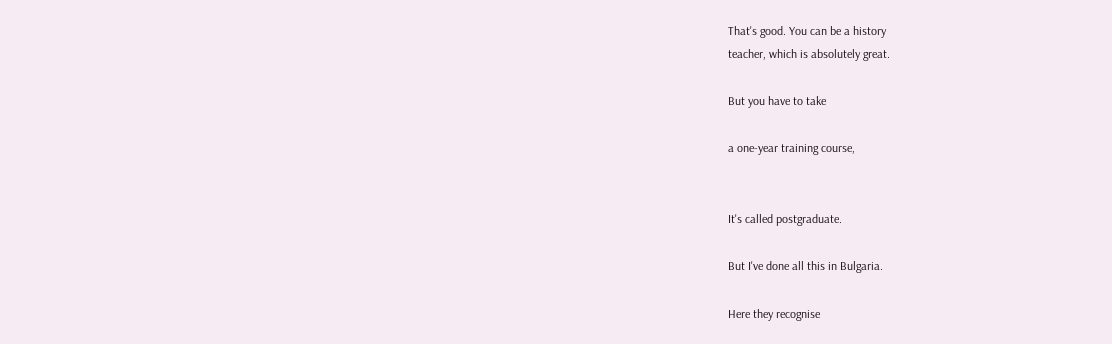That's good. You can be a history
teacher, which is absolutely great.

But you have to take

a one-year training course,


It's called postgraduate.

But I've done all this in Bulgaria.

Here they recognise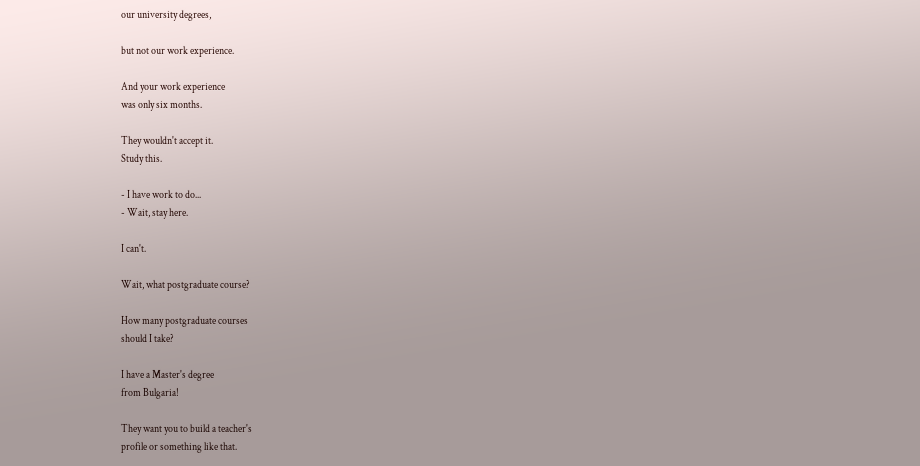our university degrees,

but not our work experience.

And your work experience
was only six months.

They wouldn't accept it.
Study this.

- I have work to do...
- Wait, stay here.

I can't.

Wait, what postgraduate course?

How many postgraduate courses
should I take?

I have a Master's degree
from Bulgaria!

They want you to build a teacher's
profile or something like that.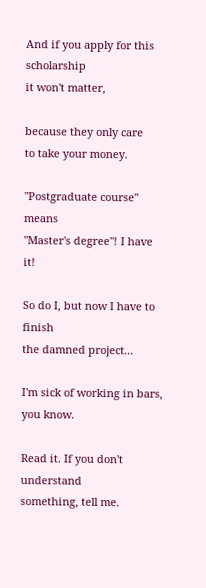And if you apply for this scholarship
it won't matter,

because they only care
to take your money.

"Postgraduate course" means
"Master's degree"! I have it!

So do I, but now I have to finish
the damned project...

I'm sick of working in bars,
you know.

Read it. If you don't understand
something, tell me.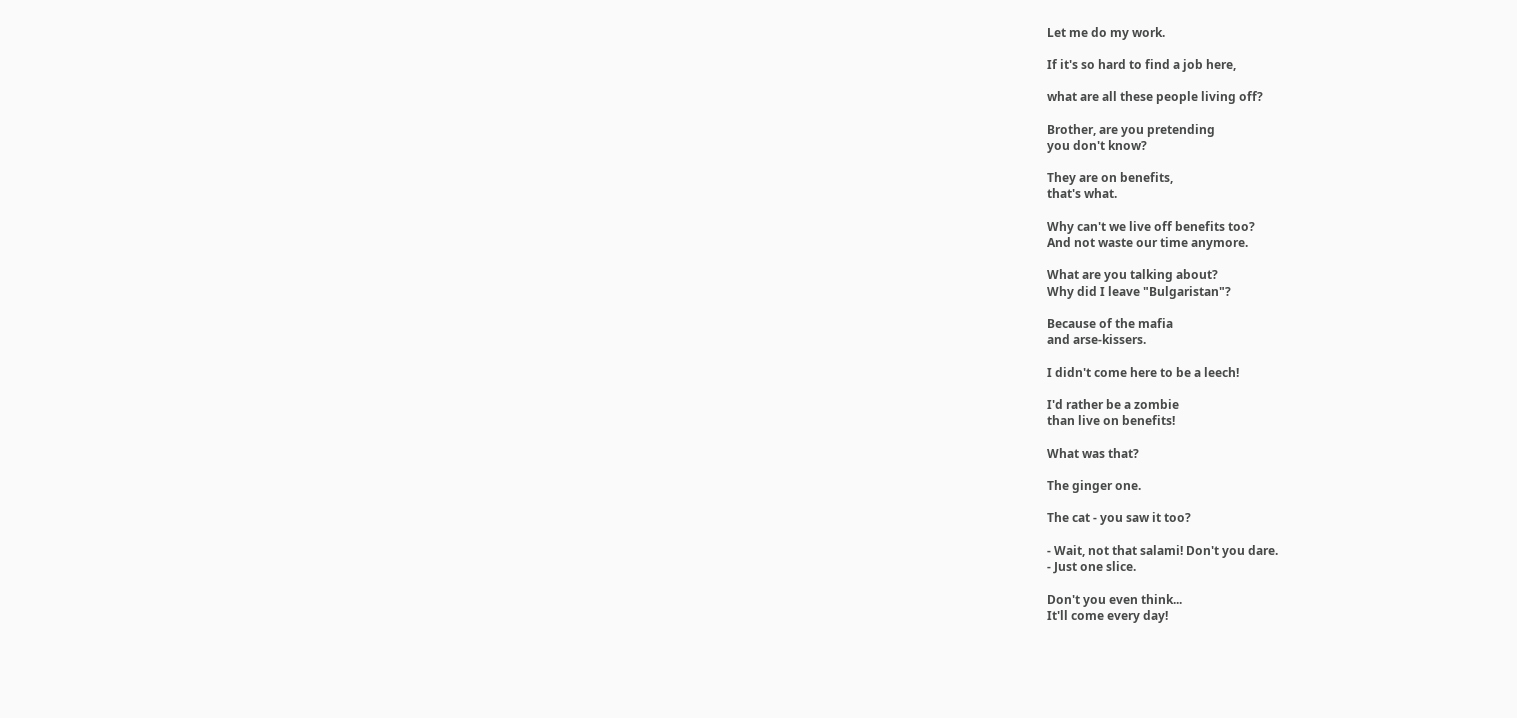Let me do my work.

If it's so hard to find a job here,

what are all these people living off?

Brother, are you pretending
you don't know?

They are on benefits,
that's what.

Why can't we live off benefits too?
And not waste our time anymore.

What are you talking about?
Why did I leave "Bulgaristan"?

Because of the mafia
and arse-kissers.

I didn't come here to be a leech!

I'd rather be a zombie
than live on benefits!

What was that?

The ginger one.

The cat - you saw it too?

- Wait, not that salami! Don't you dare.
- Just one slice.

Don't you even think...
It'll come every day!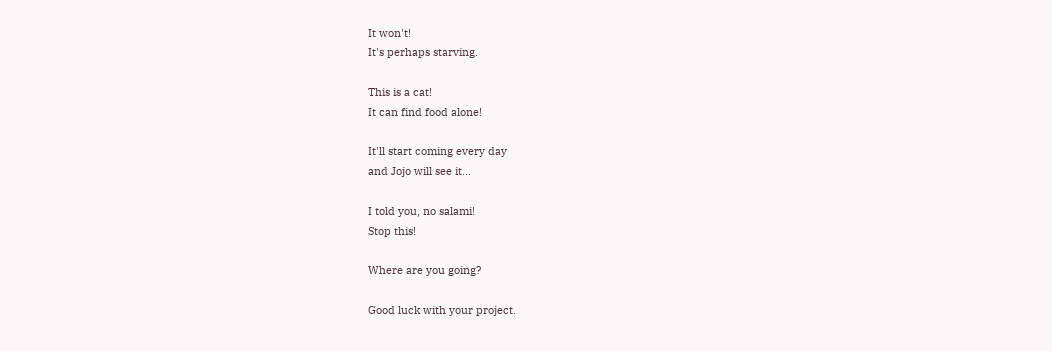It won't!
It's perhaps starving.

This is a cat!
It can find food alone!

It'll start coming every day
and Jojo will see it...

I told you, no salami!
Stop this!

Where are you going?

Good luck with your project.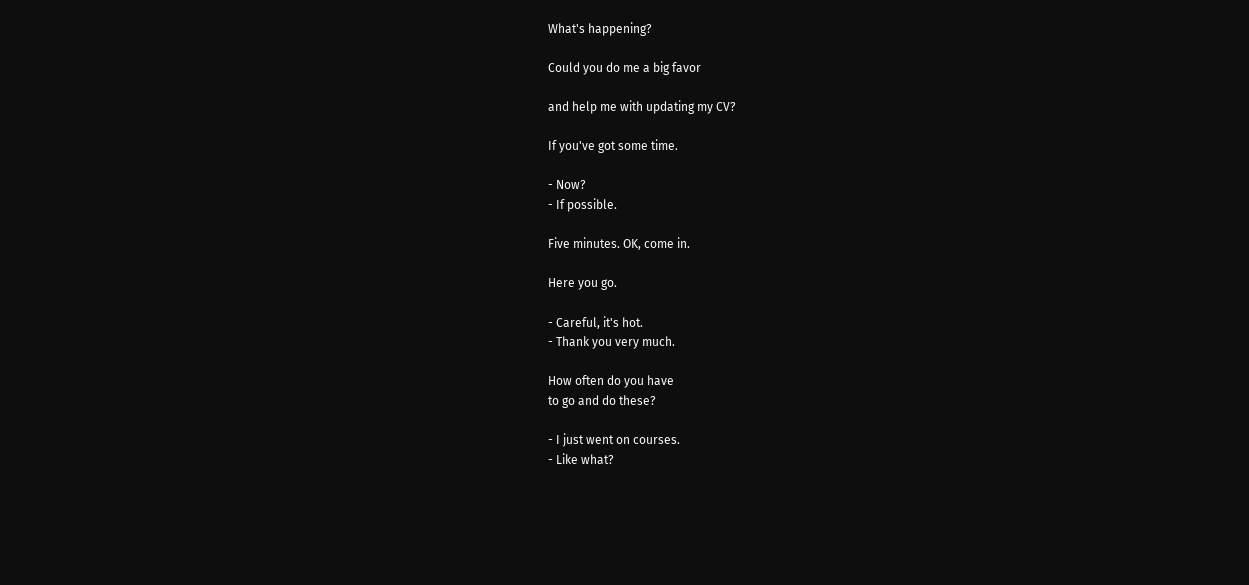What's happening?

Could you do me a big favor

and help me with updating my CV?

If you've got some time.

- Now?
- If possible.

Five minutes. OK, come in.

Here you go.

- Careful, it's hot.
- Thank you very much.

How often do you have
to go and do these?

- I just went on courses.
- Like what?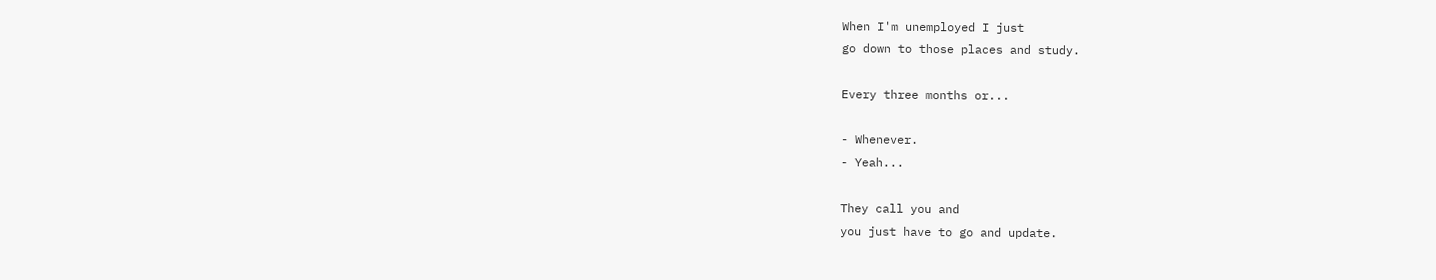When I'm unemployed I just
go down to those places and study.

Every three months or...

- Whenever.
- Yeah...

They call you and
you just have to go and update.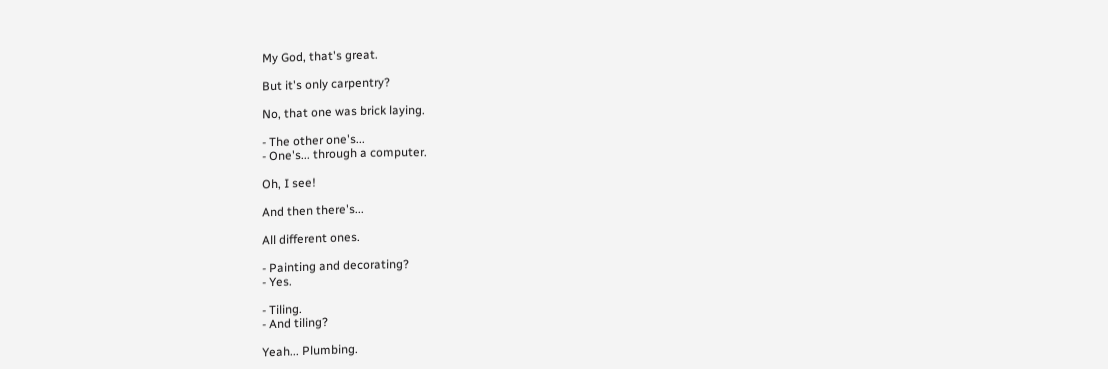My God, that's great.

But it's only carpentry?

No, that one was brick laying.

- The other one's...
- One's... through a computer.

Oh, I see!

And then there's...

All different ones.

- Painting and decorating?
- Yes.

- Tiling.
- And tiling?

Yeah... Plumbing.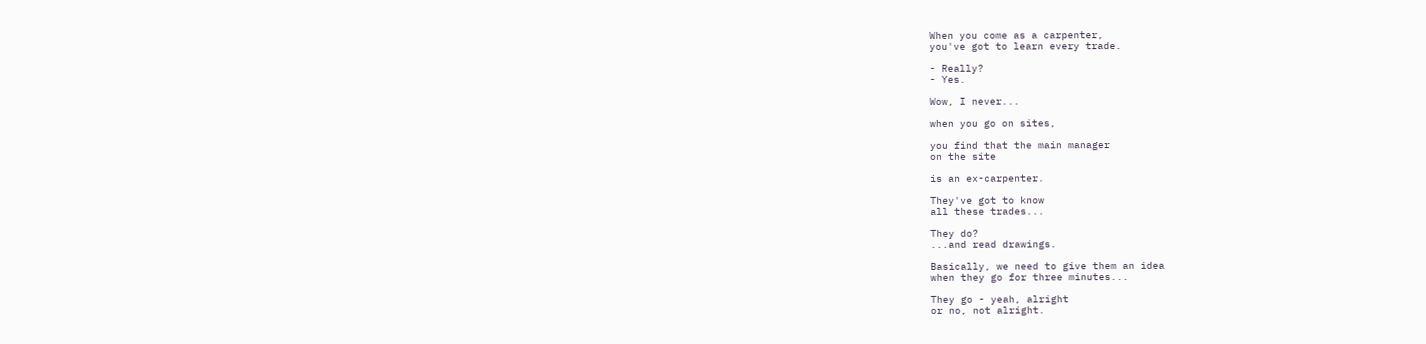When you come as a carpenter,
you've got to learn every trade.

- Really?
- Yes.

Wow, I never...

when you go on sites,

you find that the main manager
on the site

is an ex-carpenter.

They've got to know
all these trades...

They do?
...and read drawings.

Basically, we need to give them an idea
when they go for three minutes...

They go - yeah, alright
or no, not alright.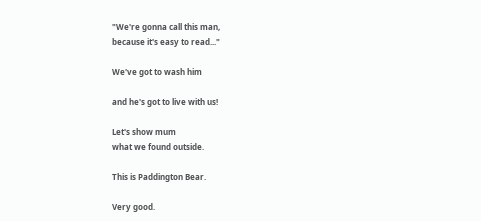"We're gonna call this man,
because it's easy to read..."

We've got to wash him

and he's got to live with us!

Let's show mum
what we found outside.

This is Paddington Bear.

Very good.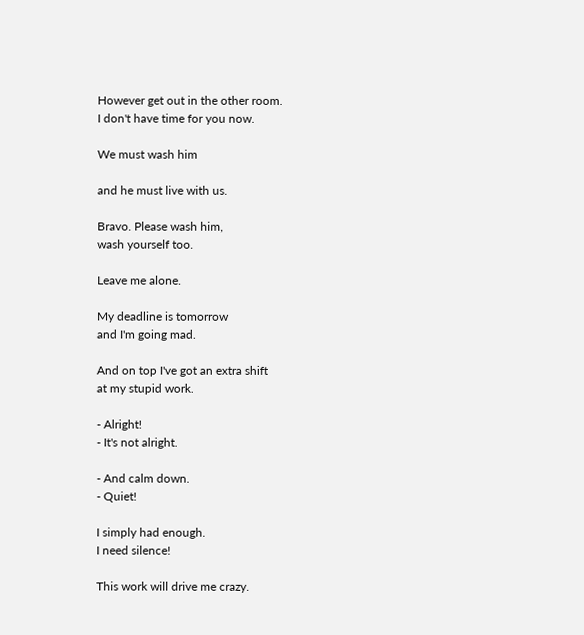However get out in the other room.
I don't have time for you now.

We must wash him

and he must live with us.

Bravo. Please wash him,
wash yourself too.

Leave me alone.

My deadline is tomorrow
and I'm going mad.

And on top I've got an extra shift
at my stupid work.

- Alright!
- It's not alright.

- And calm down.
- Quiet!

I simply had enough.
I need silence!

This work will drive me crazy.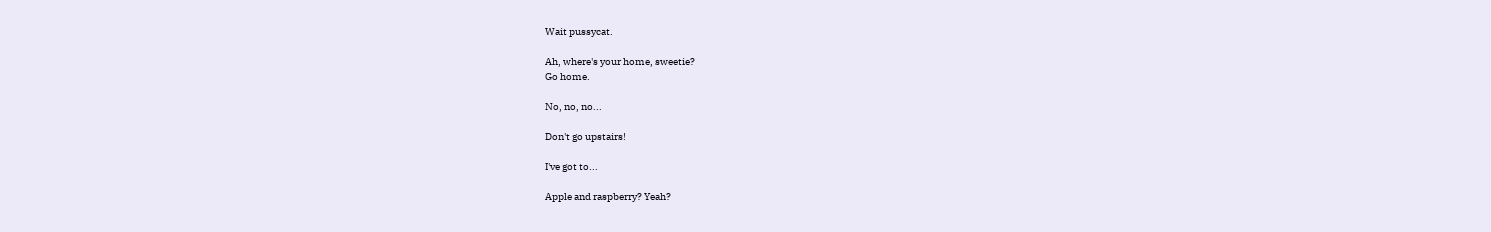Wait pussycat.

Ah, where's your home, sweetie?
Go home.

No, no, no...

Don't go upstairs!

I've got to...

Apple and raspberry? Yeah?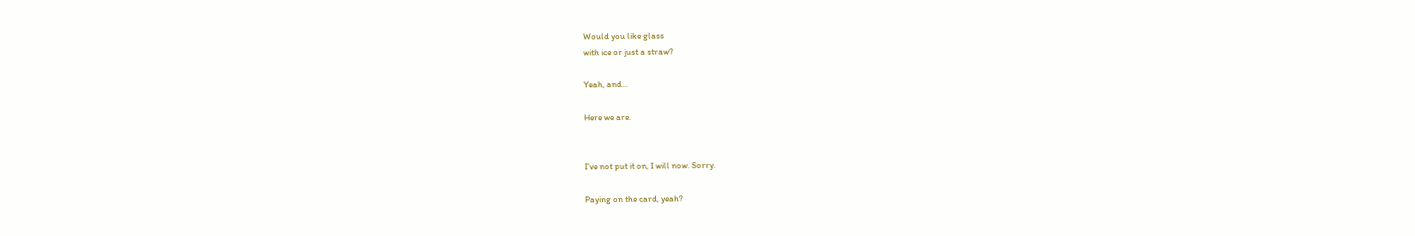Would you like glass
with ice or just a straw?

Yeah, and...

Here we are.


I've not put it on, I will now. Sorry.

Paying on the card, yeah?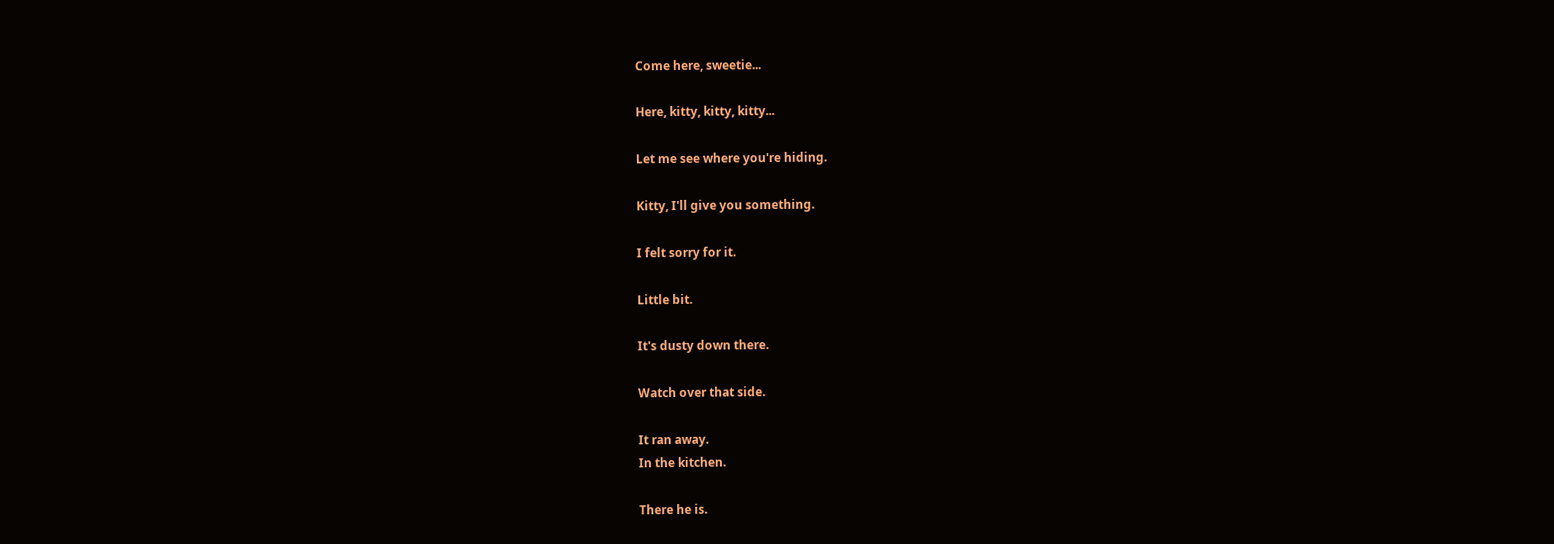Come here, sweetie...

Here, kitty, kitty, kitty...

Let me see where you're hiding.

Kitty, I'll give you something.

I felt sorry for it.

Little bit.

It's dusty down there.

Watch over that side.

It ran away.
In the kitchen.

There he is.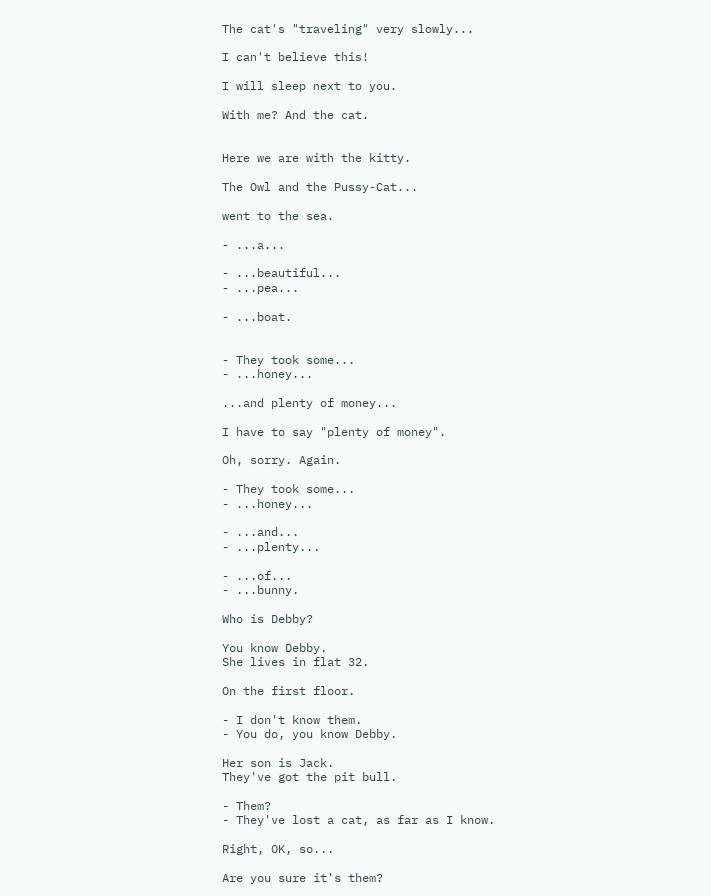The cat's "traveling" very slowly...

I can't believe this!

I will sleep next to you.

With me? And the cat.


Here we are with the kitty.

The Owl and the Pussy-Cat...

went to the sea.

- ...a...

- ...beautiful...
- ...pea...

- ...boat.


- They took some...
- ...honey...

...and plenty of money...

I have to say "plenty of money".

Oh, sorry. Again.

- They took some...
- ...honey...

- ...and...
- ...plenty...

- ...of...
- ...bunny.

Who is Debby?

You know Debby.
She lives in flat 32.

On the first floor.

- I don't know them.
- You do, you know Debby.

Her son is Jack.
They've got the pit bull.

- Them?
- They've lost a cat, as far as I know.

Right, OK, so...

Are you sure it's them?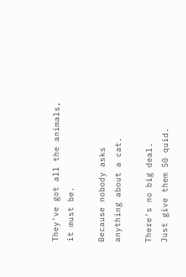They've got all the animals,
it must be.

Because nobody asks
anything about a cat.

There's no big deal.
Just give them 50 quid.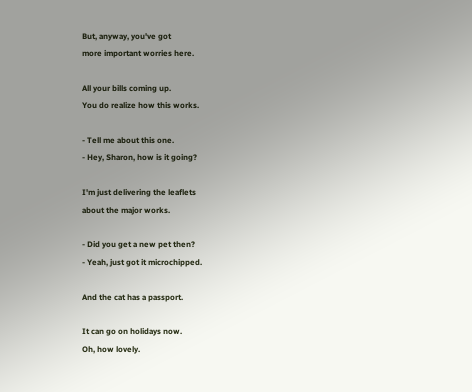But, anyway, you've got
more important worries here.

All your bills coming up.
You do realize how this works.

- Tell me about this one.
- Hey, Sharon, how is it going?

I'm just delivering the leaflets
about the major works.

- Did you get a new pet then?
- Yeah, just got it microchipped.

And the cat has a passport.

It can go on holidays now.
Oh, how lovely.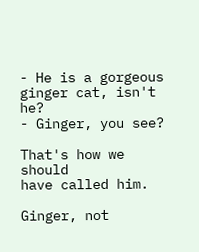- He is a gorgeous ginger cat, isn't he?
- Ginger, you see?

That's how we should
have called him.

Ginger, not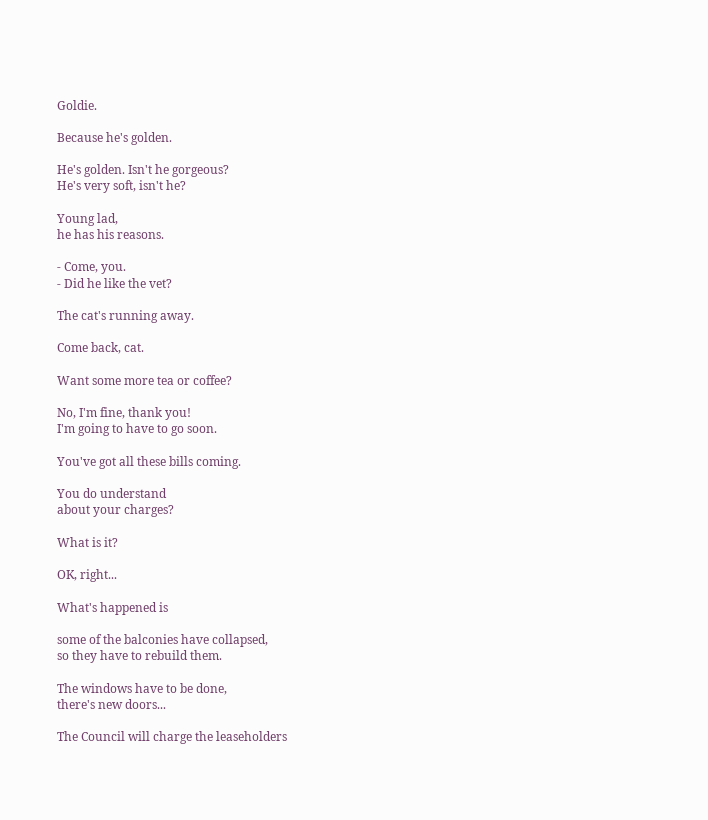Goldie.

Because he's golden.

He's golden. Isn't he gorgeous?
He's very soft, isn't he?

Young lad,
he has his reasons.

- Come, you.
- Did he like the vet?

The cat's running away.

Come back, cat.

Want some more tea or coffee?

No, I'm fine, thank you!
I'm going to have to go soon.

You've got all these bills coming.

You do understand
about your charges?

What is it?

OK, right...

What's happened is

some of the balconies have collapsed,
so they have to rebuild them.

The windows have to be done,
there's new doors...

The Council will charge the leaseholders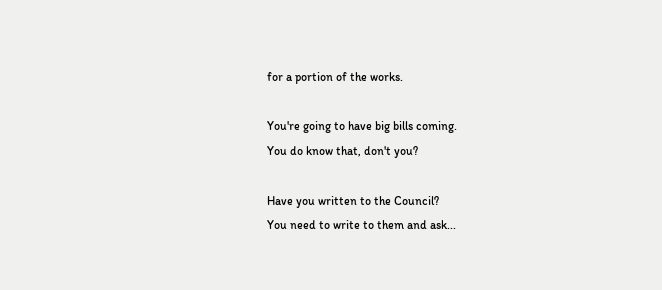for a portion of the works.

You're going to have big bills coming.
You do know that, don't you?

Have you written to the Council?
You need to write to them and ask...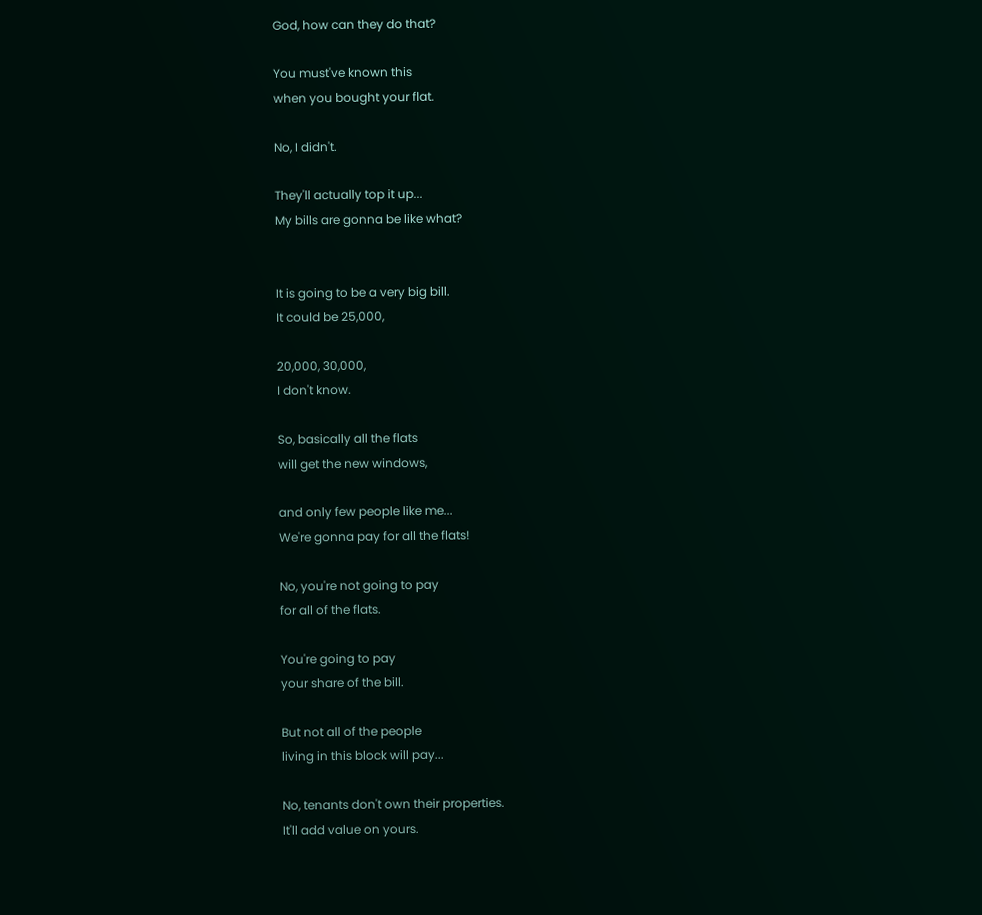God, how can they do that?

You must've known this
when you bought your flat.

No, I didn't.

They'll actually top it up...
My bills are gonna be like what?


It is going to be a very big bill.
It could be 25,000,

20,000, 30,000,
I don't know.

So, basically all the flats
will get the new windows,

and only few people like me...
We're gonna pay for all the flats!

No, you're not going to pay
for all of the flats.

You're going to pay
your share of the bill.

But not all of the people
living in this block will pay...

No, tenants don't own their properties.
It'll add value on yours.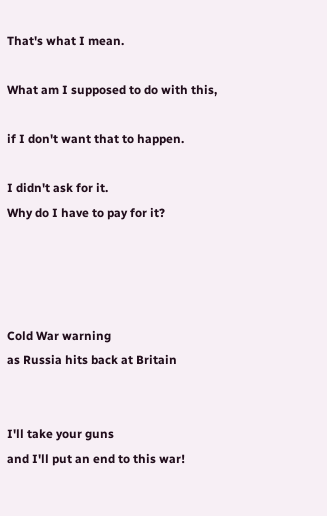That's what I mean.

What am I supposed to do with this,

if I don't want that to happen.

I didn't ask for it.
Why do I have to pay for it?




Cold War warning
as Russia hits back at Britain


I'll take your guns
and I'll put an end to this war!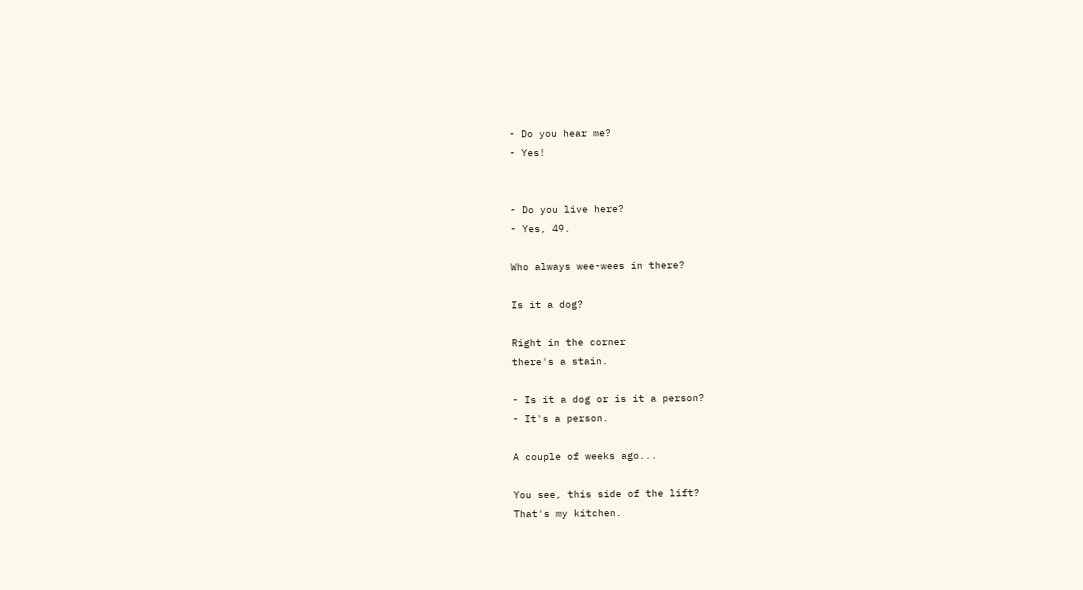- Do you hear me?
- Yes!


- Do you live here?
- Yes, 49.

Who always wee-wees in there?

Is it a dog?

Right in the corner
there's a stain.

- Is it a dog or is it a person?
- It's a person.

A couple of weeks ago...

You see, this side of the lift?
That's my kitchen.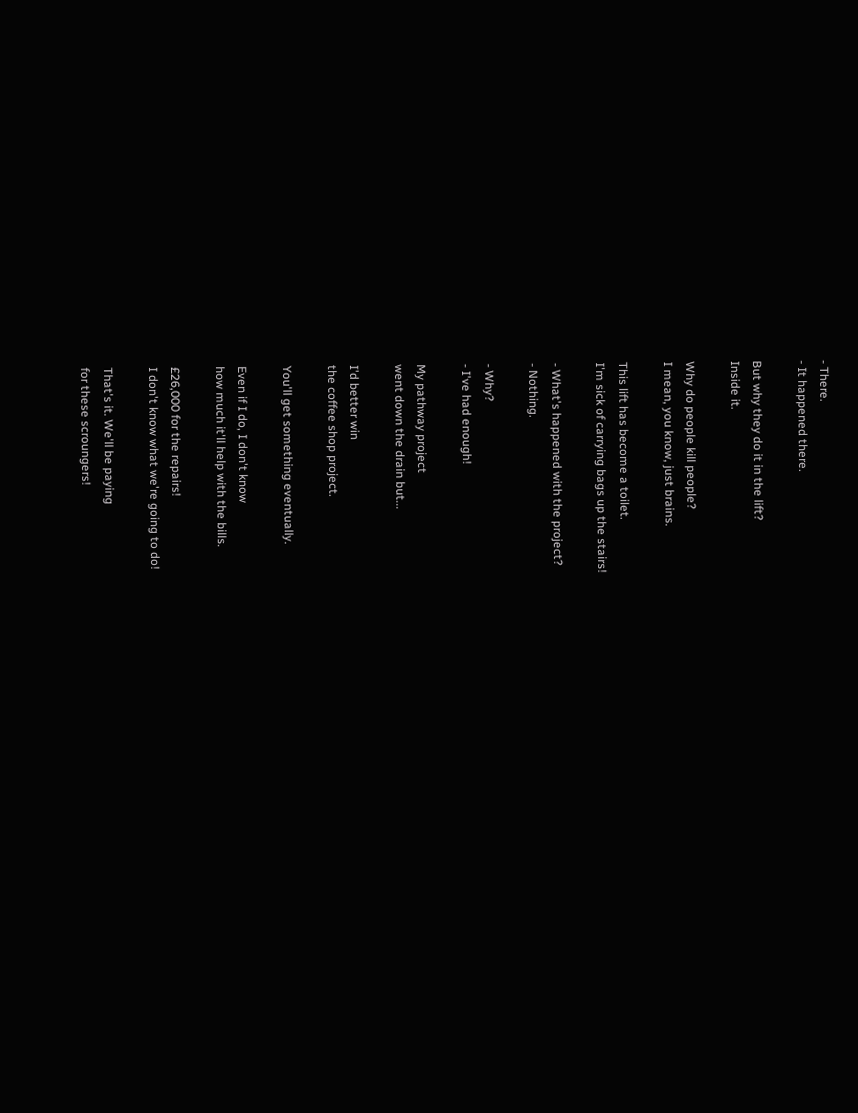- There.
- It happened there.

But why they do it in the lift?
Inside it.

Why do people kill people?
I mean, you know, just brains.

This lift has become a toilet.
I'm sick of carrying bags up the stairs!

- What's happened with the project?
- Nothing.

- Why?
- I've had enough!

My pathway project
went down the drain but...

I'd better win
the coffee shop project.

You'll get something eventually.

Even if I do, I don't know
how much it'll help with the bills.

£26,000 for the repairs!
I don't know what we're going to do!

That's it. We'll be paying
for these scroungers!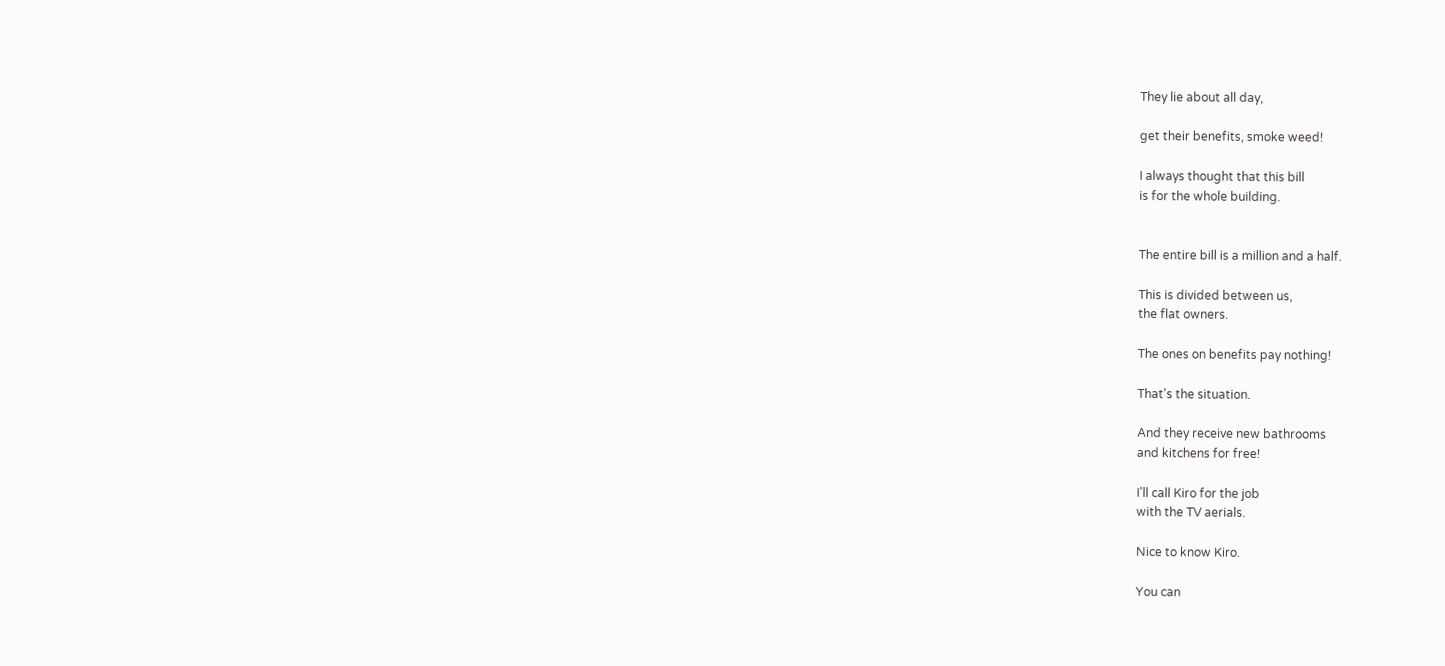They lie about all day,

get their benefits, smoke weed!

I always thought that this bill
is for the whole building.


The entire bill is a million and a half.

This is divided between us,
the flat owners.

The ones on benefits pay nothing!

That's the situation.

And they receive new bathrooms
and kitchens for free!

I'll call Kiro for the job
with the TV aerials.

Nice to know Kiro.

You can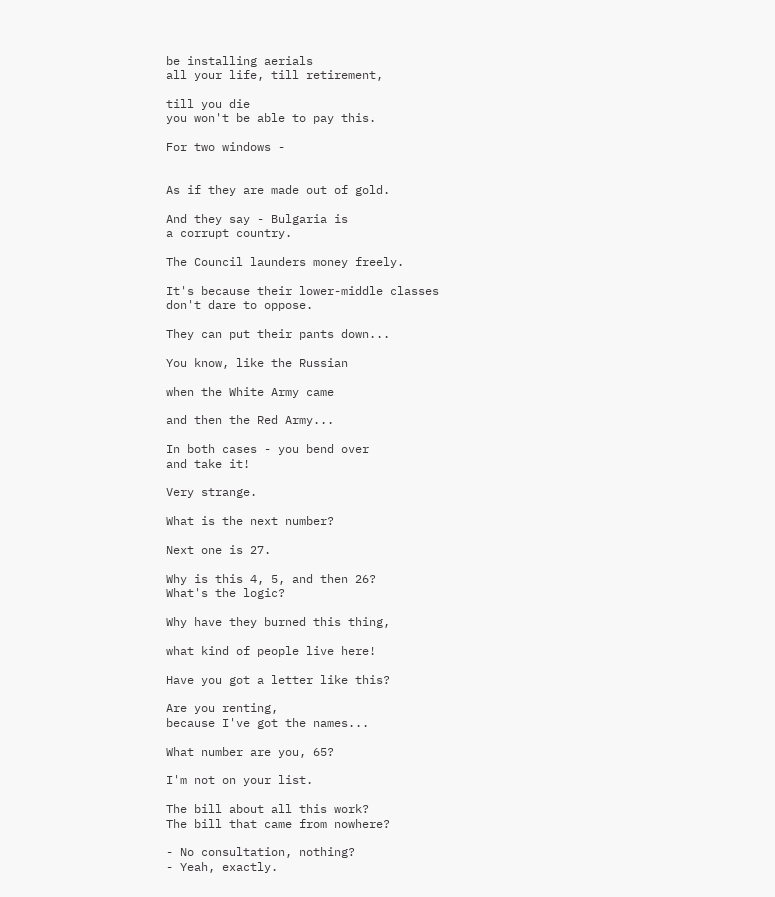be installing aerials
all your life, till retirement,

till you die
you won't be able to pay this.

For two windows -


As if they are made out of gold.

And they say - Bulgaria is
a corrupt country.

The Council launders money freely.

It's because their lower-middle classes
don't dare to oppose.

They can put their pants down...

You know, like the Russian

when the White Army came

and then the Red Army...

In both cases - you bend over
and take it!

Very strange.

What is the next number?

Next one is 27.

Why is this 4, 5, and then 26?
What's the logic?

Why have they burned this thing,

what kind of people live here!

Have you got a letter like this?

Are you renting,
because I've got the names...

What number are you, 65?

I'm not on your list.

The bill about all this work?
The bill that came from nowhere?

- No consultation, nothing?
- Yeah, exactly.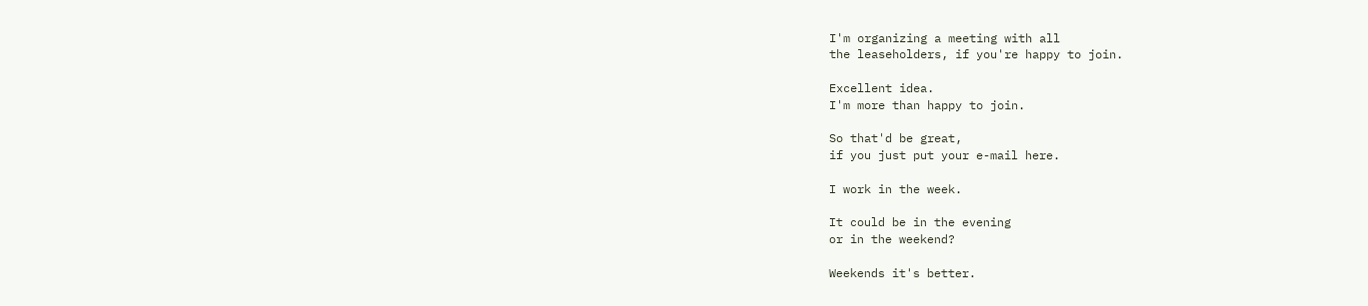I'm organizing a meeting with all
the leaseholders, if you're happy to join.

Excellent idea.
I'm more than happy to join.

So that'd be great,
if you just put your e-mail here.

I work in the week.

It could be in the evening
or in the weekend?

Weekends it's better.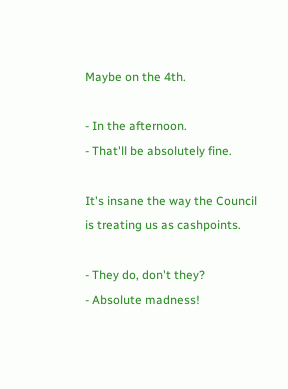Maybe on the 4th.

- In the afternoon.
- That'll be absolutely fine.

It's insane the way the Council
is treating us as cashpoints.

- They do, don't they?
- Absolute madness!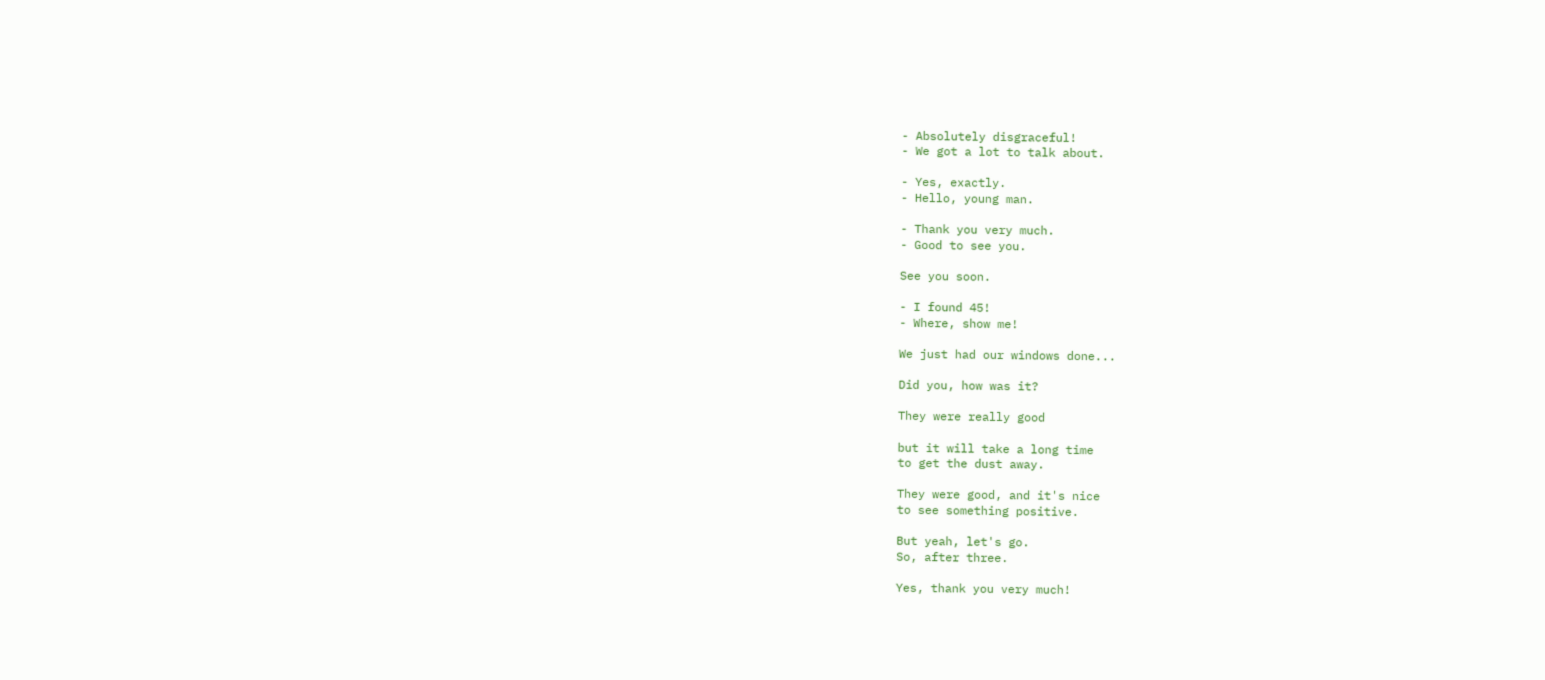- Absolutely disgraceful!
- We got a lot to talk about.

- Yes, exactly.
- Hello, young man.

- Thank you very much.
- Good to see you.

See you soon.

- I found 45!
- Where, show me!

We just had our windows done...

Did you, how was it?

They were really good

but it will take a long time
to get the dust away.

They were good, and it's nice
to see something positive.

But yeah, let's go.
So, after three.

Yes, thank you very much!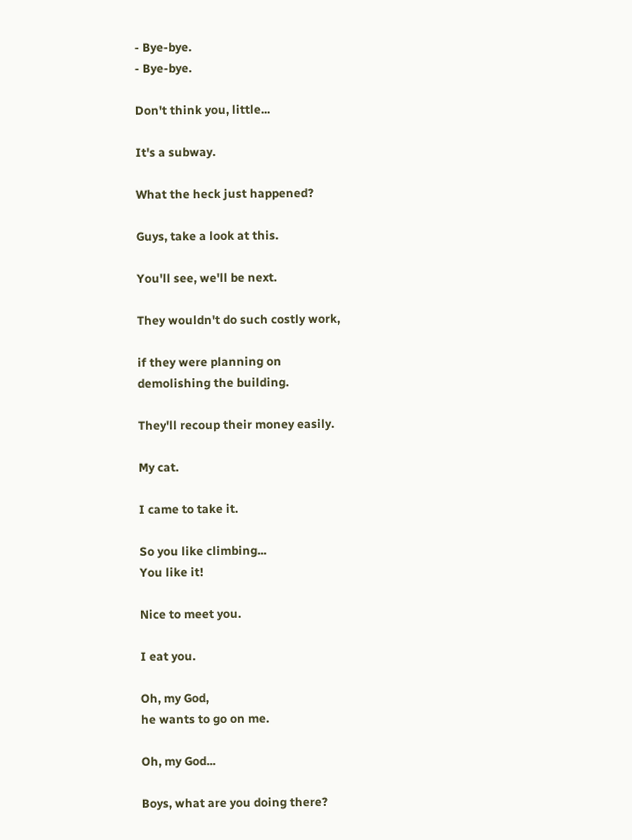- Bye-bye.
- Bye-bye.

Don't think you, little...

It's a subway.

What the heck just happened?

Guys, take a look at this.

You'll see, we'll be next.

They wouldn't do such costly work,

if they were planning on
demolishing the building.

They'll recoup their money easily.

My cat.

I came to take it.

So you like climbing...
You like it!

Nice to meet you.

I eat you.

Oh, my God,
he wants to go on me.

Oh, my God...

Boys, what are you doing there?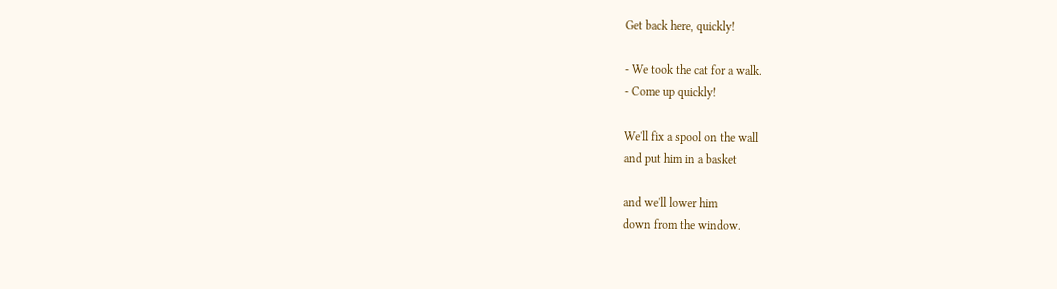Get back here, quickly!

- We took the cat for a walk.
- Come up quickly!

We'll fix a spool on the wall
and put him in a basket

and we'll lower him
down from the window.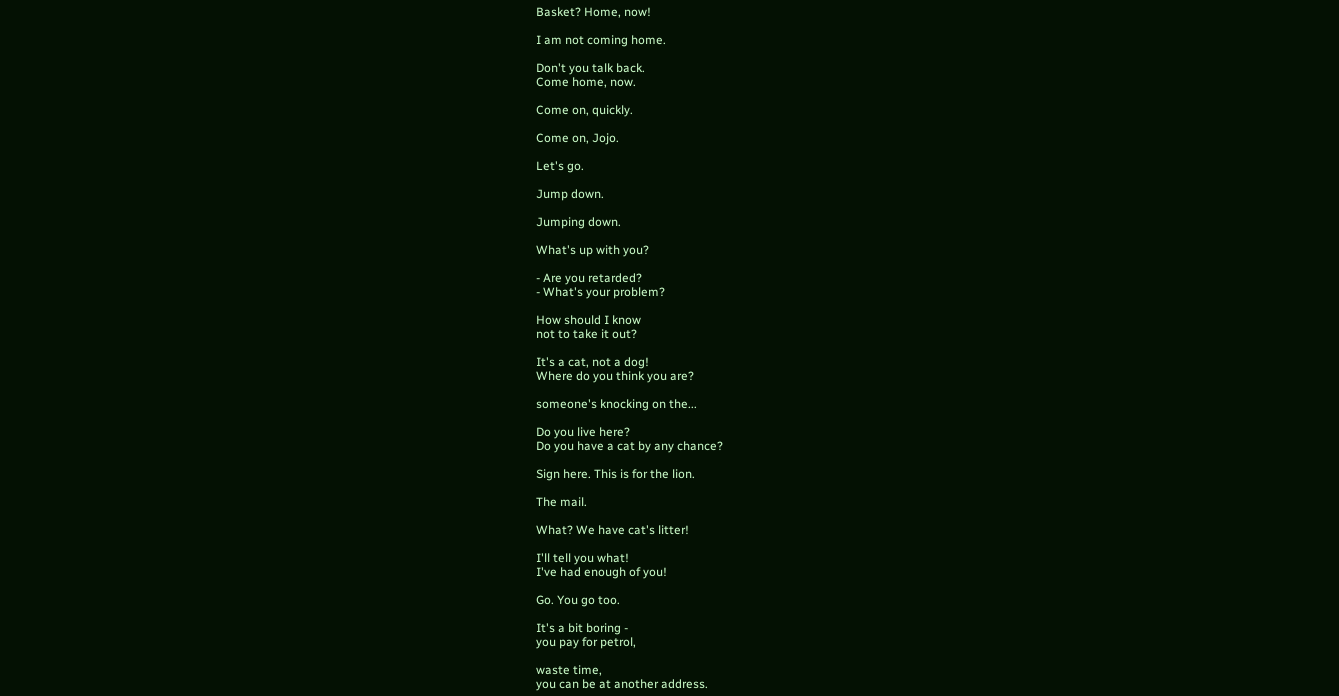Basket? Home, now!

I am not coming home.

Don't you talk back.
Come home, now.

Come on, quickly.

Come on, Jojo.

Let's go.

Jump down.

Jumping down.

What's up with you?

- Are you retarded?
- What's your problem?

How should I know
not to take it out?

It's a cat, not a dog!
Where do you think you are?

someone's knocking on the...

Do you live here?
Do you have a cat by any chance?

Sign here. This is for the lion.

The mail.

What? We have cat's litter!

I'll tell you what!
I've had enough of you!

Go. You go too.

It's a bit boring -
you pay for petrol,

waste time,
you can be at another address.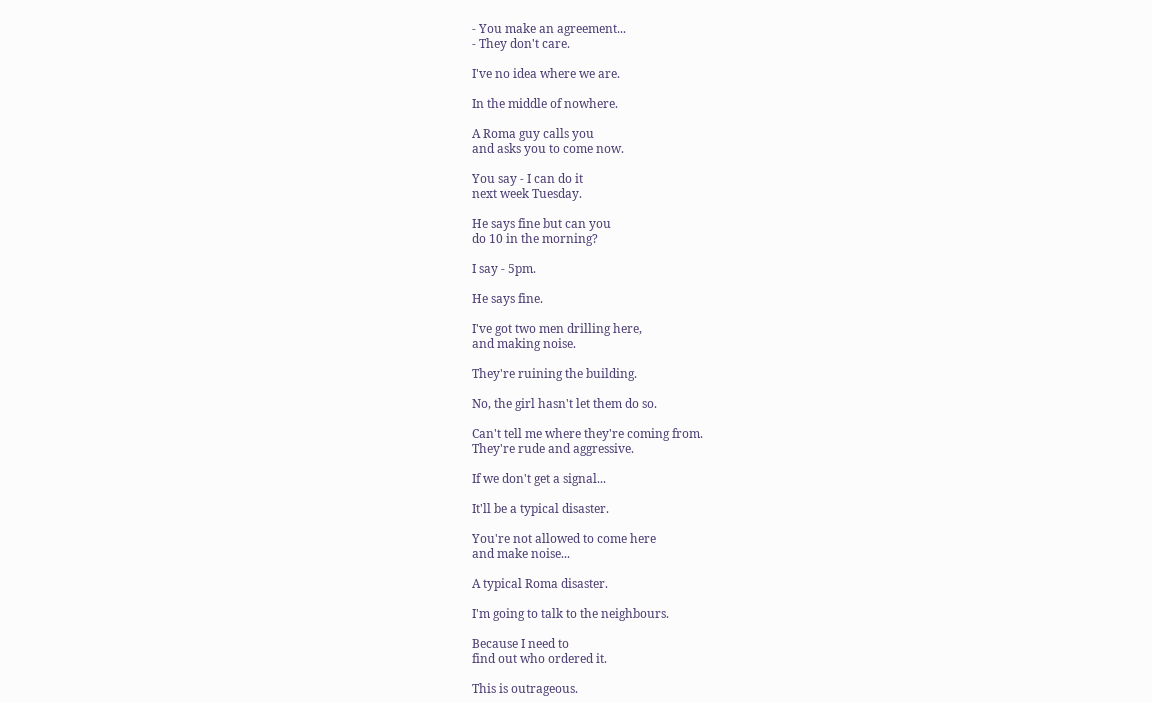- You make an agreement...
- They don't care.

I've no idea where we are.

In the middle of nowhere.

A Roma guy calls you
and asks you to come now.

You say - I can do it
next week Tuesday.

He says fine but can you
do 10 in the morning?

I say - 5pm.

He says fine.

I've got two men drilling here,
and making noise.

They're ruining the building.

No, the girl hasn't let them do so.

Can't tell me where they're coming from.
They're rude and aggressive.

If we don't get a signal...

It'll be a typical disaster.

You're not allowed to come here
and make noise...

A typical Roma disaster.

I'm going to talk to the neighbours.

Because I need to
find out who ordered it.

This is outrageous.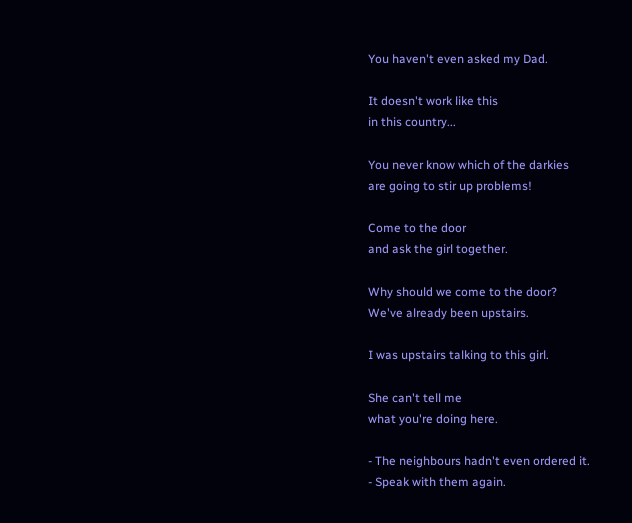You haven't even asked my Dad.

It doesn't work like this
in this country...

You never know which of the darkies
are going to stir up problems!

Come to the door
and ask the girl together.

Why should we come to the door?
We've already been upstairs.

I was upstairs talking to this girl.

She can't tell me
what you're doing here.

- The neighbours hadn't even ordered it.
- Speak with them again.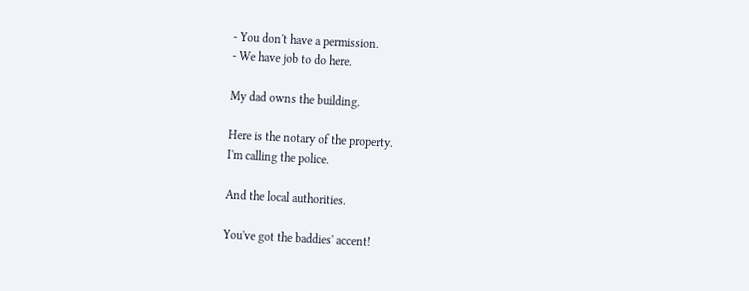- You don't have a permission.
- We have job to do here.

My dad owns the building.

Here is the notary of the property.
I'm calling the police.

And the local authorities.

You've got the baddies' accent!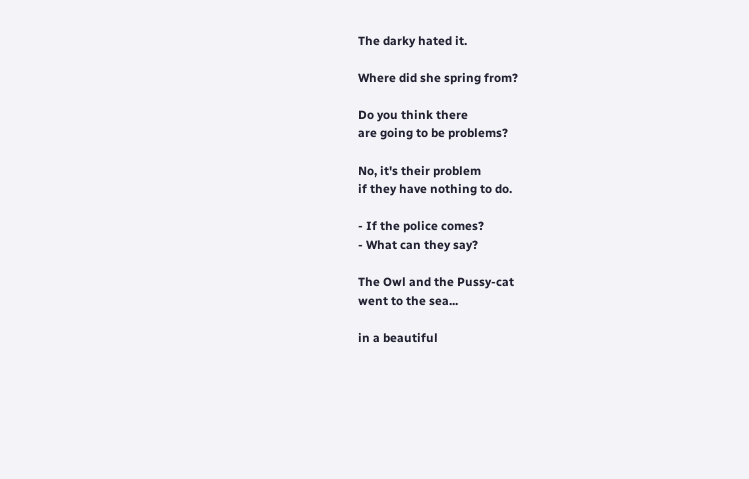The darky hated it.

Where did she spring from?

Do you think there
are going to be problems?

No, it's their problem
if they have nothing to do.

- If the police comes?
- What can they say?

The Owl and the Pussy-cat
went to the sea...

in a beautiful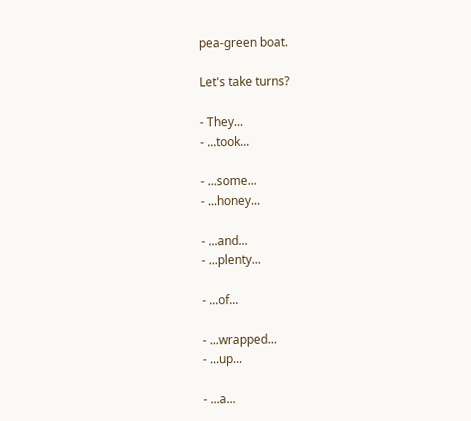pea-green boat.

Let's take turns?

- They...
- ...took...

- ...some...
- ...honey...

- ...and...
- ...plenty...

- ...of...

- ...wrapped...
- ...up...

- ...a...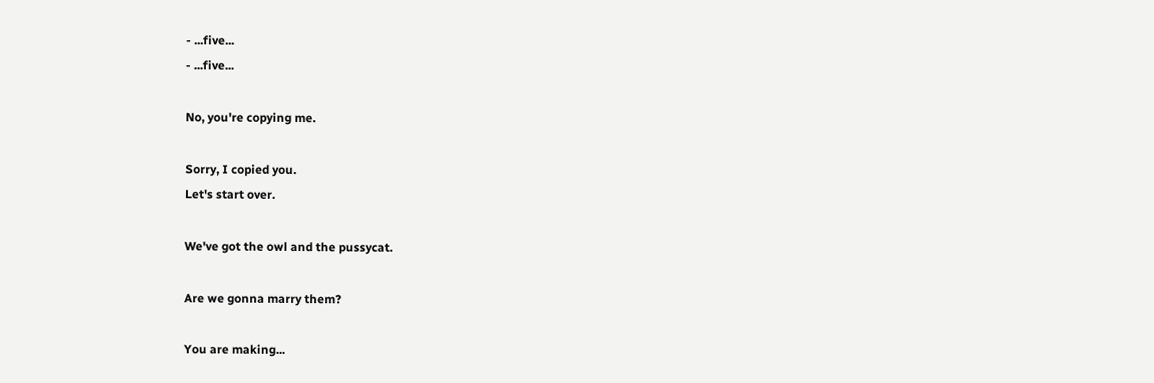- ...five...
- ...five...

No, you're copying me.

Sorry, I copied you.
Let's start over.

We've got the owl and the pussycat.

Are we gonna marry them?

You are making...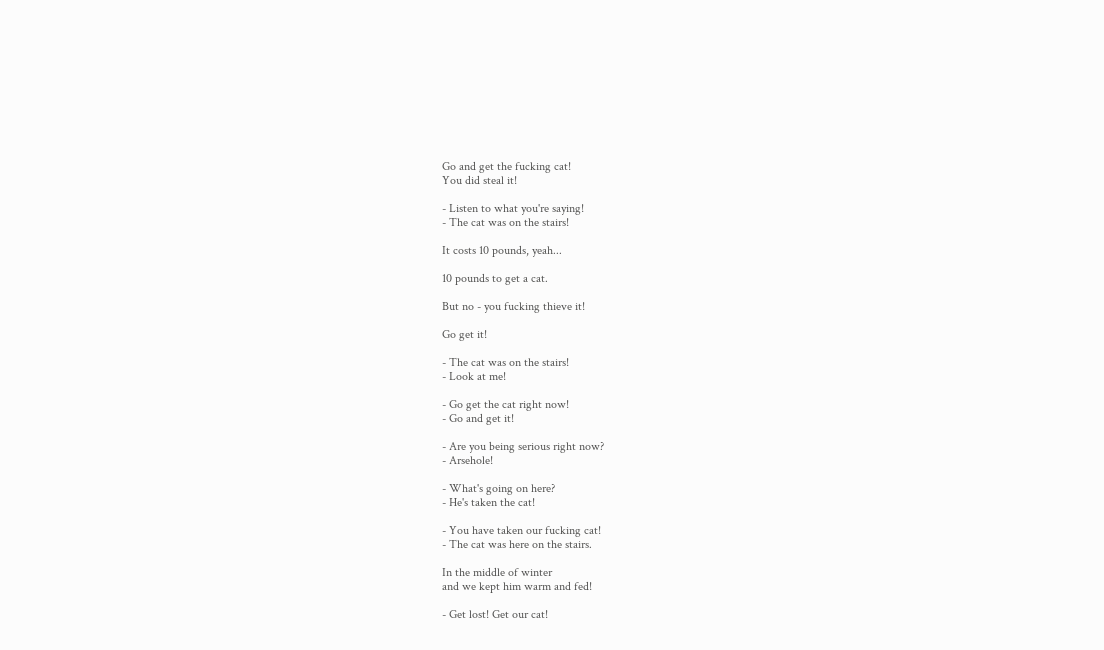Go and get the fucking cat!
You did steal it!

- Listen to what you're saying!
- The cat was on the stairs!

It costs 10 pounds, yeah...

10 pounds to get a cat.

But no - you fucking thieve it!

Go get it!

- The cat was on the stairs!
- Look at me!

- Go get the cat right now!
- Go and get it!

- Are you being serious right now?
- Arsehole!

- What's going on here?
- He's taken the cat!

- You have taken our fucking cat!
- The cat was here on the stairs.

In the middle of winter
and we kept him warm and fed!

- Get lost! Get our cat!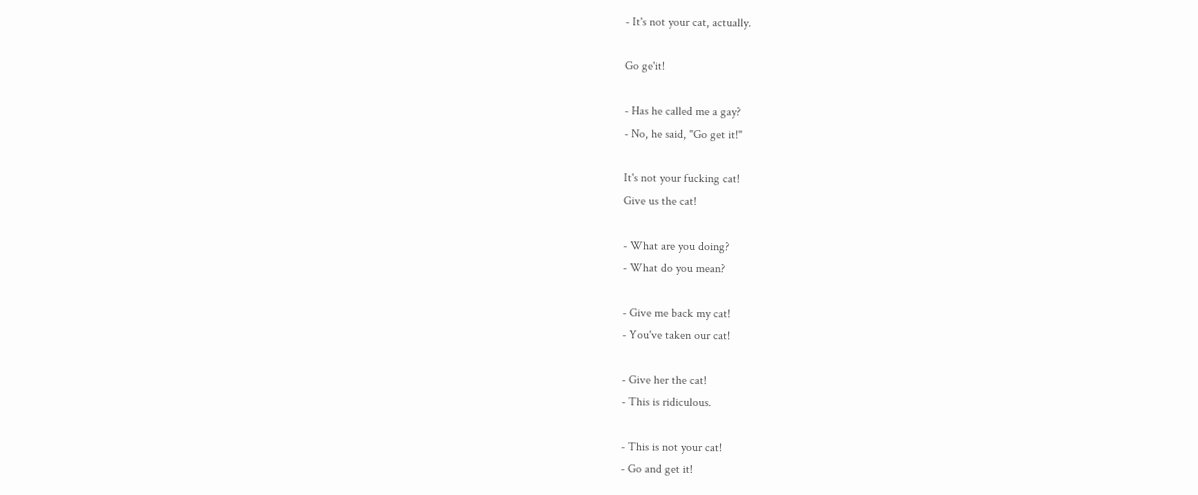- It's not your cat, actually.

Go ge'it!

- Has he called me a gay?
- No, he said, "Go get it!"

It's not your fucking cat!
Give us the cat!

- What are you doing?
- What do you mean?

- Give me back my cat!
- You've taken our cat!

- Give her the cat!
- This is ridiculous.

- This is not your cat!
- Go and get it!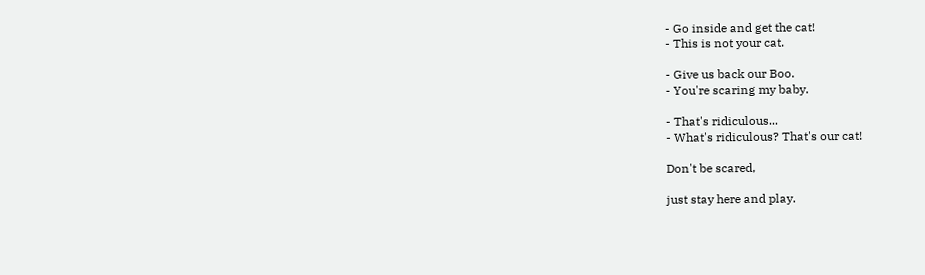- Go inside and get the cat!
- This is not your cat.

- Give us back our Boo.
- You're scaring my baby.

- That's ridiculous...
- What's ridiculous? That's our cat!

Don't be scared,

just stay here and play.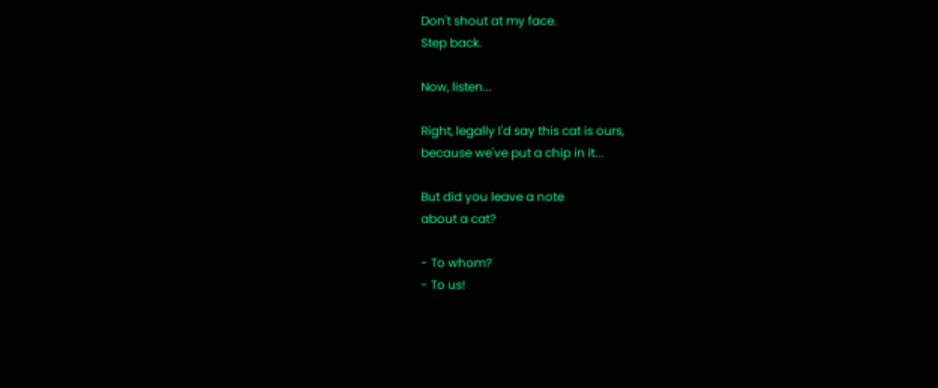Don't shout at my face.
Step back.

Now, listen...

Right, legally I'd say this cat is ours,
because we've put a chip in it...

But did you leave a note
about a cat?

- To whom?
- To us!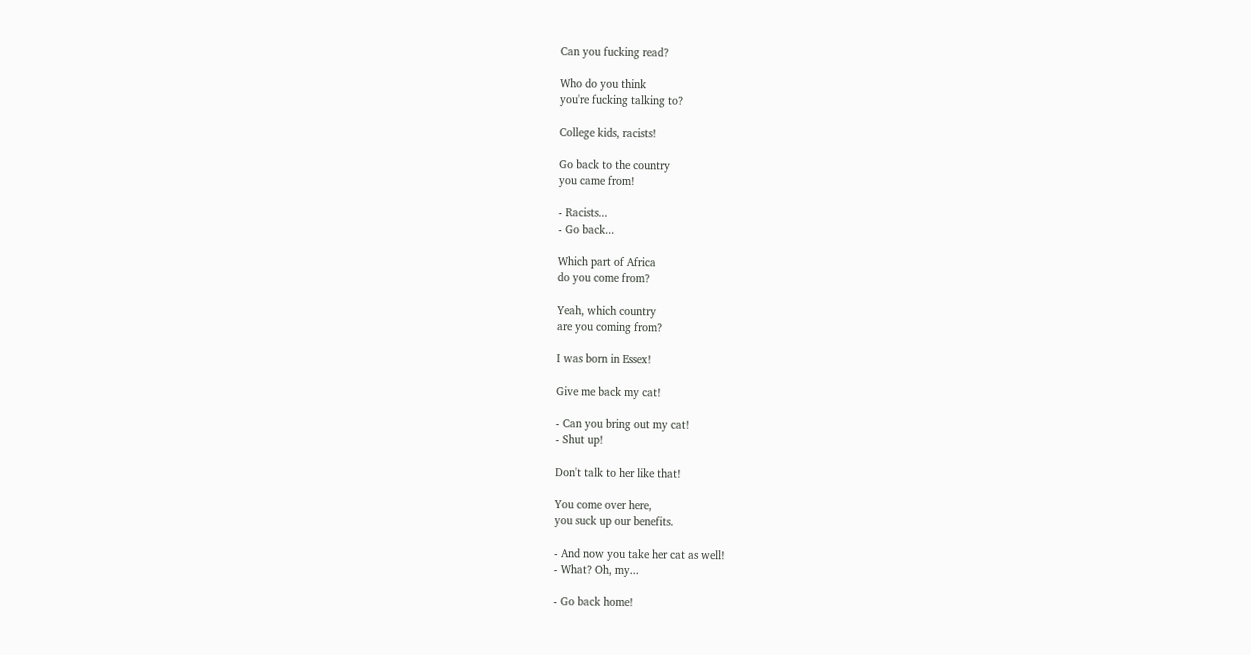Can you fucking read?

Who do you think
you're fucking talking to?

College kids, racists!

Go back to the country
you came from!

- Racists...
- Go back...

Which part of Africa
do you come from?

Yeah, which country
are you coming from?

I was born in Essex!

Give me back my cat!

- Can you bring out my cat!
- Shut up!

Don't talk to her like that!

You come over here,
you suck up our benefits.

- And now you take her cat as well!
- What? Oh, my...

- Go back home!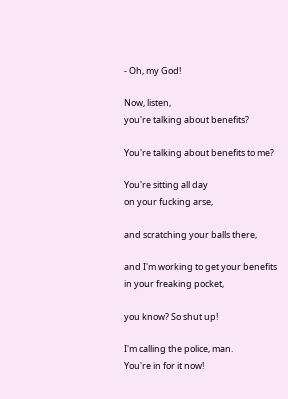- Oh, my God!

Now, listen,
you're talking about benefits?

You're talking about benefits to me?

You're sitting all day
on your fucking arse,

and scratching your balls there,

and I'm working to get your benefits
in your freaking pocket,

you know? So shut up!

I'm calling the police, man.
You're in for it now!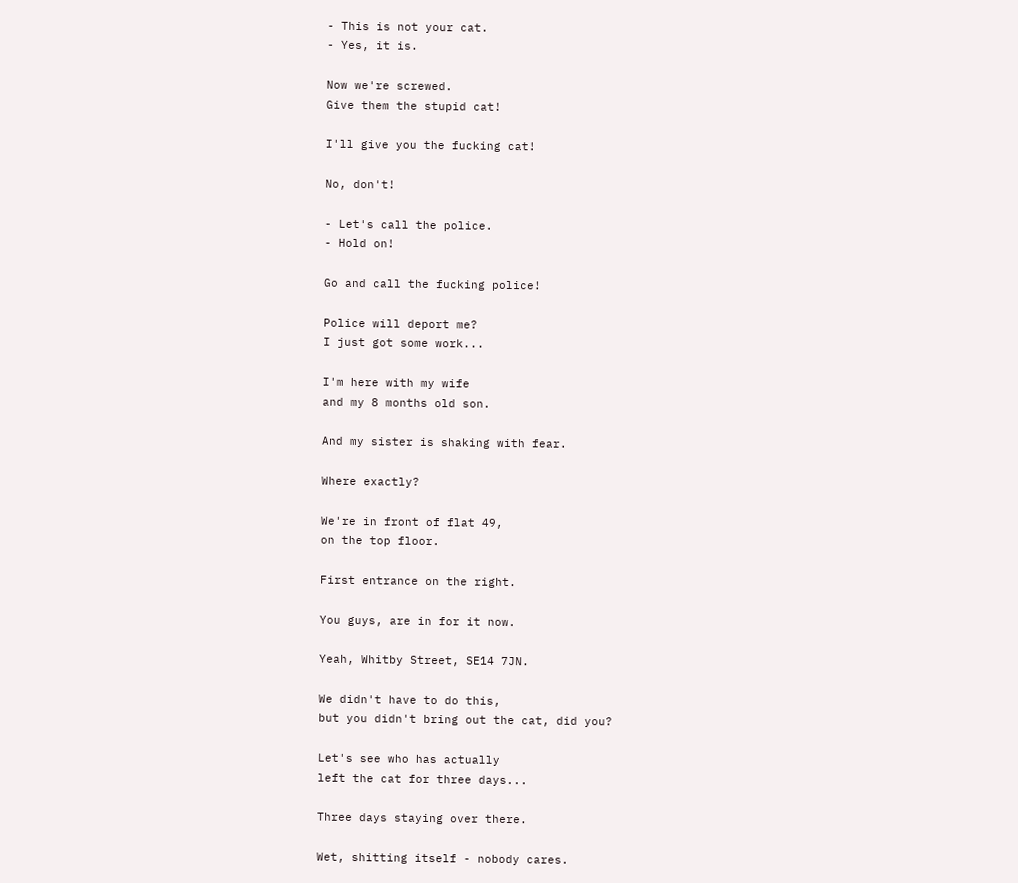- This is not your cat.
- Yes, it is.

Now we're screwed.
Give them the stupid cat!

I'll give you the fucking cat!

No, don't!

- Let's call the police.
- Hold on!

Go and call the fucking police!

Police will deport me?
I just got some work...

I'm here with my wife
and my 8 months old son.

And my sister is shaking with fear.

Where exactly?

We're in front of flat 49,
on the top floor.

First entrance on the right.

You guys, are in for it now.

Yeah, Whitby Street, SE14 7JN.

We didn't have to do this,
but you didn't bring out the cat, did you?

Let's see who has actually
left the cat for three days...

Three days staying over there.

Wet, shitting itself - nobody cares.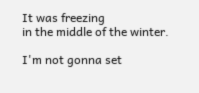It was freezing
in the middle of the winter.

I'm not gonna set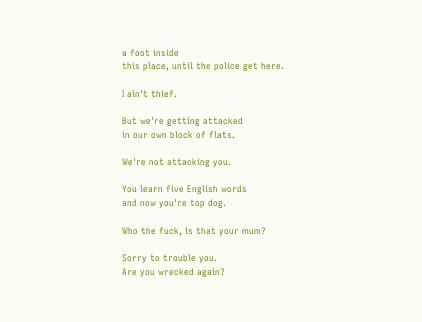a foot inside
this place, until the police get here.

I ain't thief.

But we're getting attacked
in our own block of flats.

We're not attacking you.

You learn five English words
and now you're top dog.

Who the fuck, is that your mum?

Sorry to trouble you.
Are you wrecked again?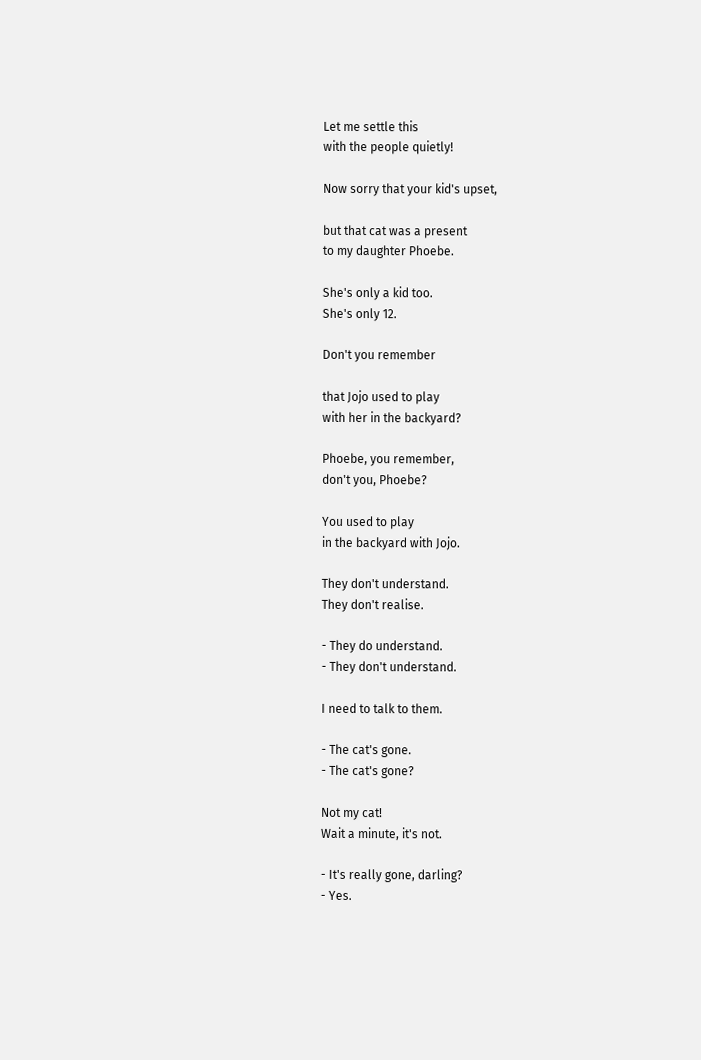Let me settle this
with the people quietly!

Now sorry that your kid's upset,

but that cat was a present
to my daughter Phoebe.

She's only a kid too.
She's only 12.

Don't you remember

that Jojo used to play
with her in the backyard?

Phoebe, you remember,
don't you, Phoebe?

You used to play
in the backyard with Jojo.

They don't understand.
They don't realise.

- They do understand.
- They don't understand.

I need to talk to them.

- The cat's gone.
- The cat's gone?

Not my cat!
Wait a minute, it's not.

- It's really gone, darling?
- Yes.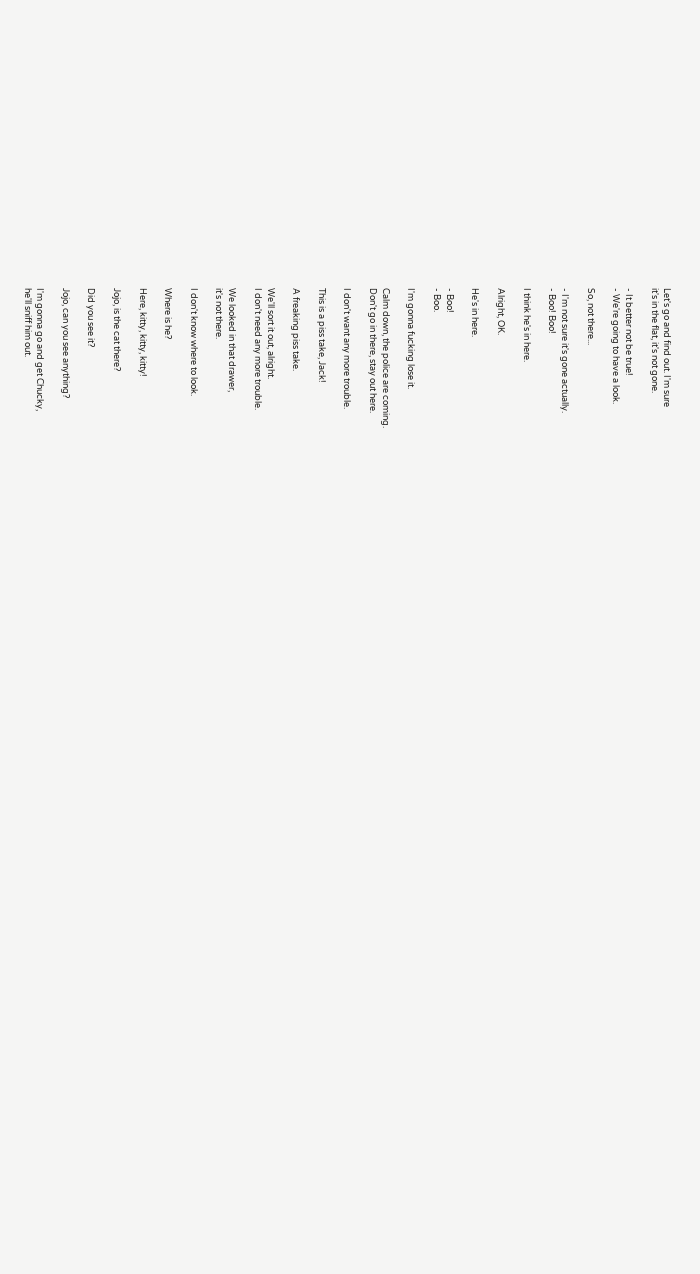Let's go and find out. I'm sure
it's in the flat, it's not gone.

- It better not be true!
- We're going to have a look.

So, not there...

- I'm not sure it's gone actually.
- Boo! Boo!

I think he's in here.

Alright, OK.

He's in here.

- Boo!
- Boo.

I'm gonna fucking lose it.

Calm down, the police are coming.
Don't go in there, stay out here.

I don't want any more trouble.

This is a piss take, Jack!

A freaking piss take.

We'll sort it out, alright.
I don't need any more trouble.

We looked in that drawer,
it's not there.

I don't know where to look.

Where is he?

Here, kitty, kitty, kitty!

Jojo, is the cat there?

Did you see it?

Jojo, can you see anything?

I'm gonna go and get Chucky,
he'll sniff him out.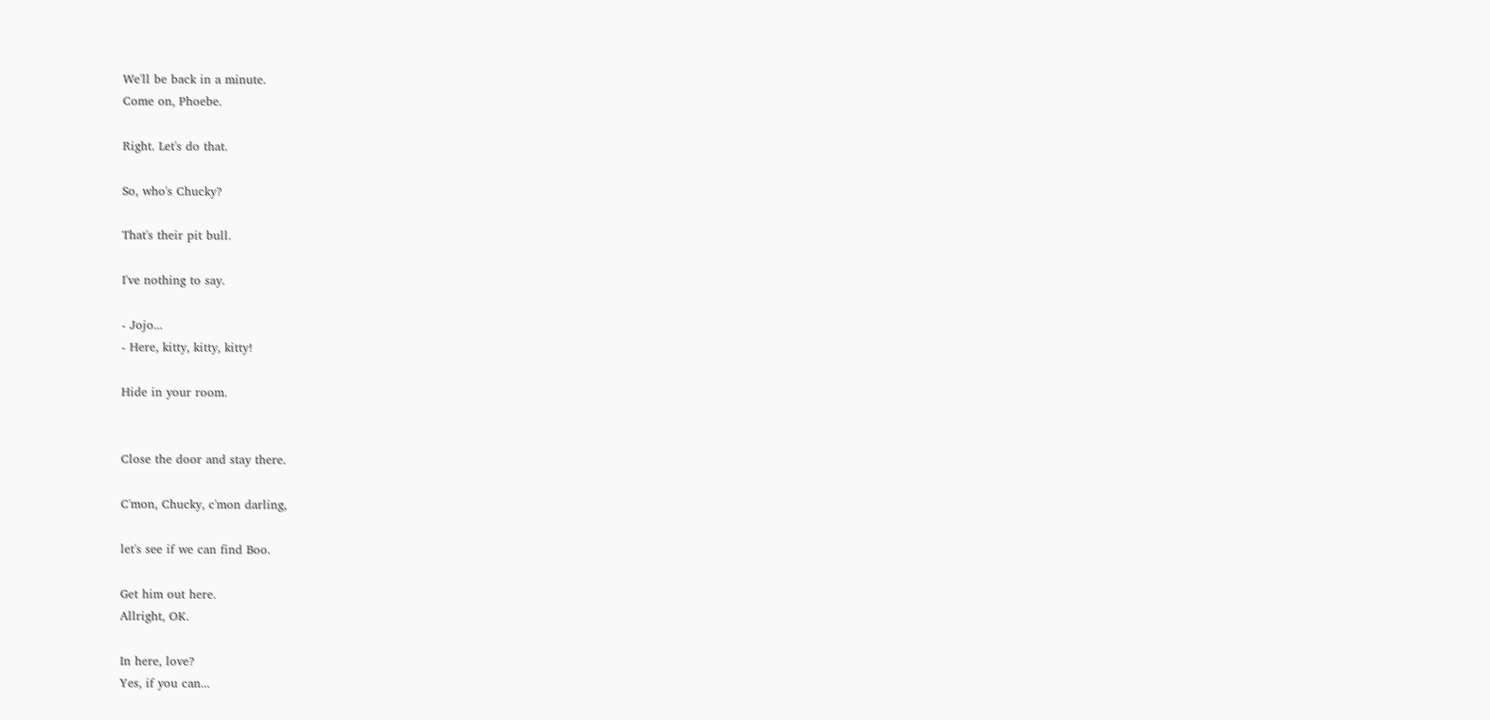We'll be back in a minute.
Come on, Phoebe.

Right. Let's do that.

So, who's Chucky?

That's their pit bull.

I've nothing to say.

- Jojo...
- Here, kitty, kitty, kitty!

Hide in your room.


Close the door and stay there.

C'mon, Chucky, c'mon darling,

let's see if we can find Boo.

Get him out here.
Allright, OK.

In here, love?
Yes, if you can...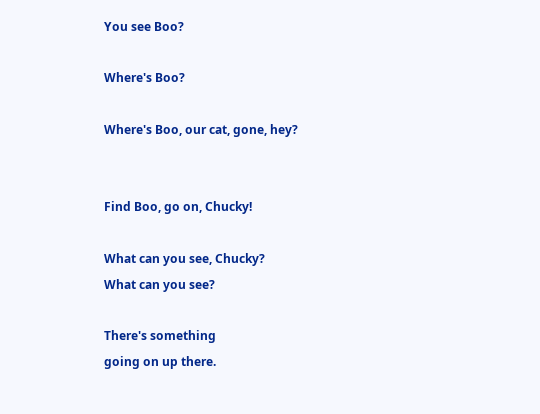You see Boo?

Where's Boo?

Where's Boo, our cat, gone, hey?


Find Boo, go on, Chucky!

What can you see, Chucky?
What can you see?

There's something
going on up there.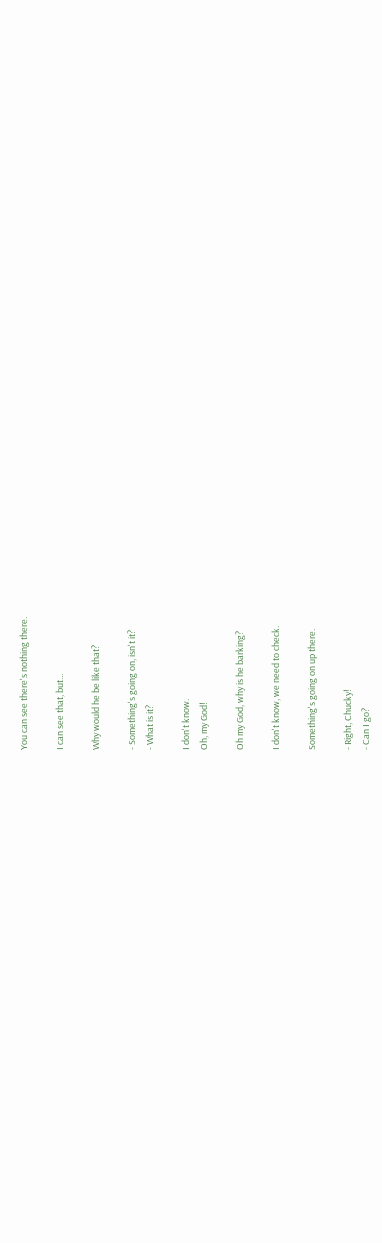You can see there's nothing there.

I can see that, but...

Why would he be like that?

- Something's going on, isn't it?
- What is it?

I don't know.
Oh, my God!

Oh my God, why is he barking?

I don't know, we need to check.

Something's going on up there.

- Right, Chucky!
- Can I go?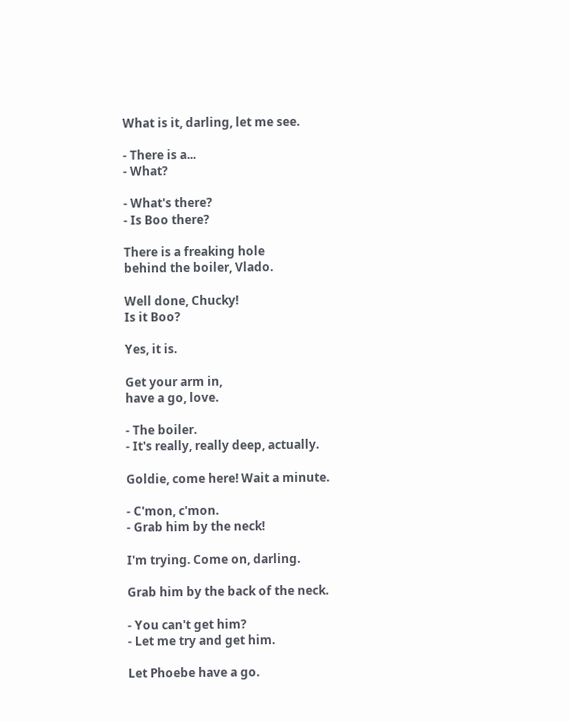What is it, darling, let me see.

- There is a...
- What?

- What's there?
- Is Boo there?

There is a freaking hole
behind the boiler, Vlado.

Well done, Chucky!
Is it Boo?

Yes, it is.

Get your arm in,
have a go, love.

- The boiler.
- It's really, really deep, actually.

Goldie, come here! Wait a minute.

- C'mon, c'mon.
- Grab him by the neck!

I'm trying. Come on, darling.

Grab him by the back of the neck.

- You can't get him?
- Let me try and get him.

Let Phoebe have a go.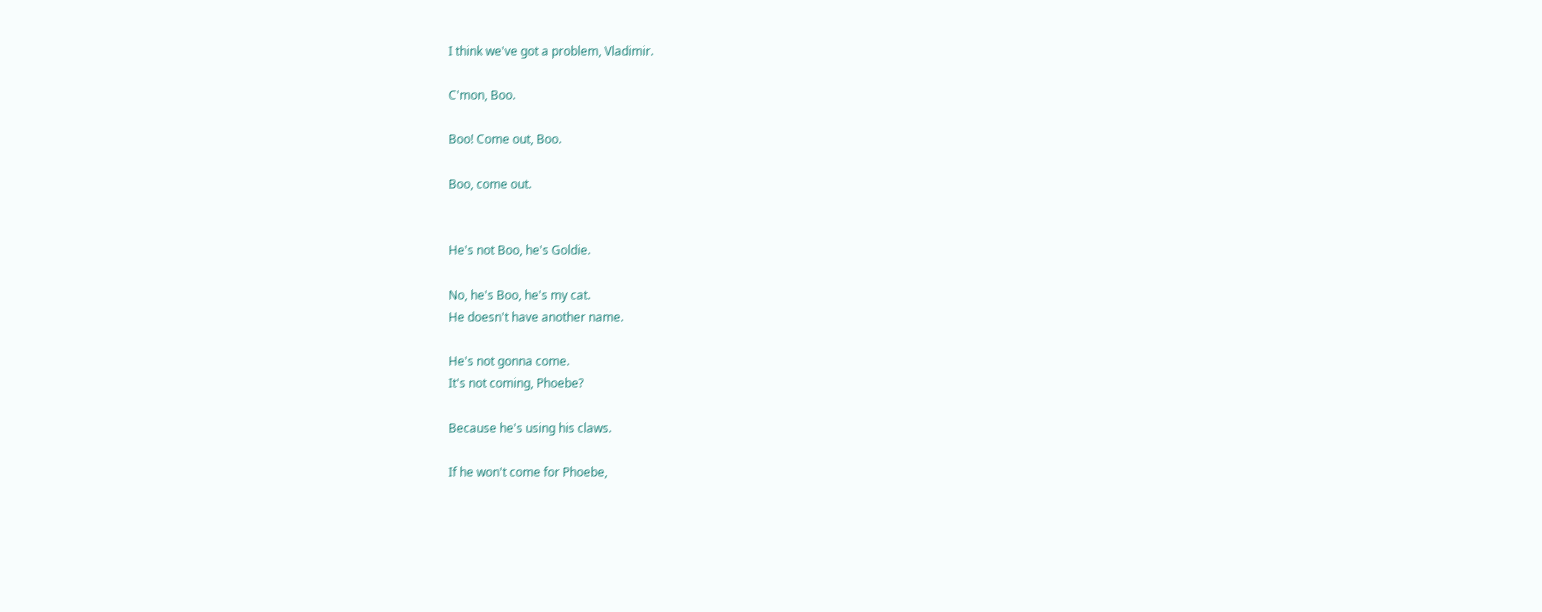I think we've got a problem, Vladimir.

C'mon, Boo.

Boo! Come out, Boo.

Boo, come out.


He's not Boo, he's Goldie.

No, he's Boo, he's my cat.
He doesn't have another name.

He's not gonna come.
It's not coming, Phoebe?

Because he's using his claws.

If he won't come for Phoebe,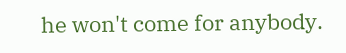he won't come for anybody.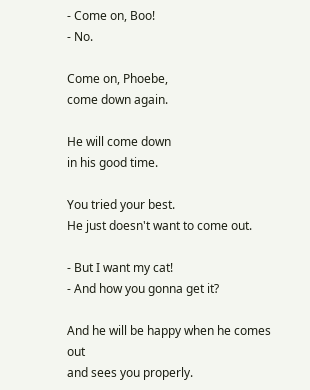- Come on, Boo!
- No.

Come on, Phoebe,
come down again.

He will come down
in his good time.

You tried your best.
He just doesn't want to come out.

- But I want my cat!
- And how you gonna get it?

And he will be happy when he comes out
and sees you properly.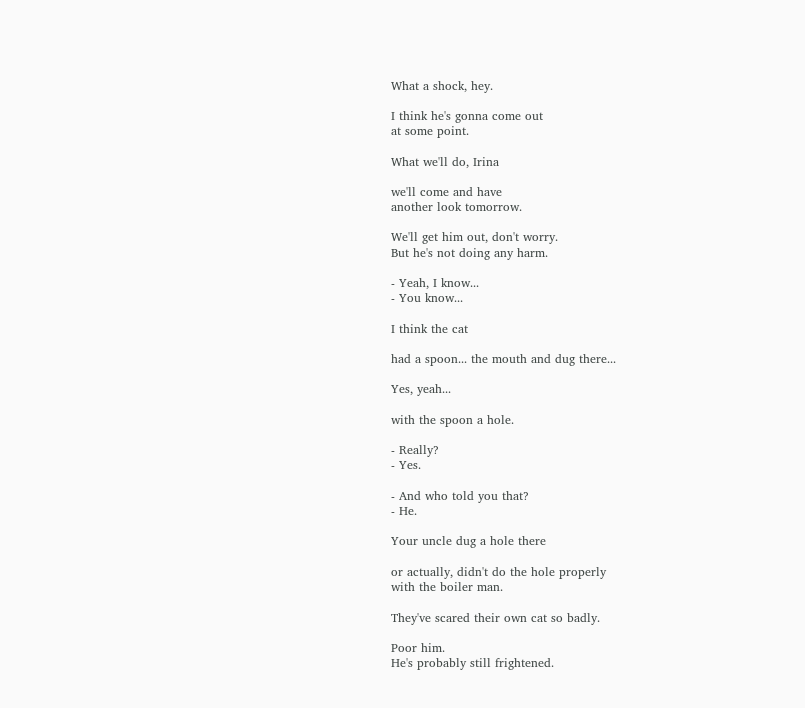What a shock, hey.

I think he's gonna come out
at some point.

What we'll do, Irina

we'll come and have
another look tomorrow.

We'll get him out, don't worry.
But he's not doing any harm.

- Yeah, I know...
- You know...

I think the cat

had a spoon... the mouth and dug there...

Yes, yeah...

with the spoon a hole.

- Really?
- Yes.

- And who told you that?
- He.

Your uncle dug a hole there

or actually, didn't do the hole properly
with the boiler man.

They've scared their own cat so badly.

Poor him.
He's probably still frightened.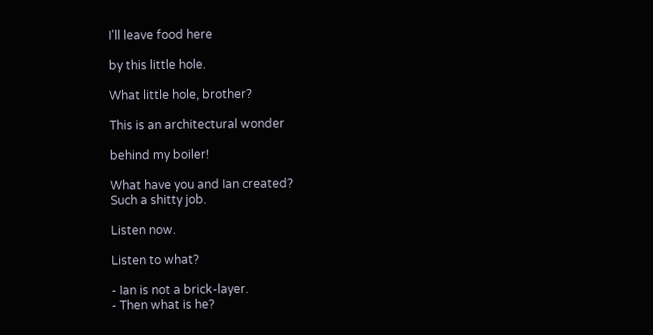I'll leave food here

by this little hole.

What little hole, brother?

This is an architectural wonder

behind my boiler!

What have you and Ian created?
Such a shitty job.

Listen now.

Listen to what?

- Ian is not a brick-layer.
- Then what is he?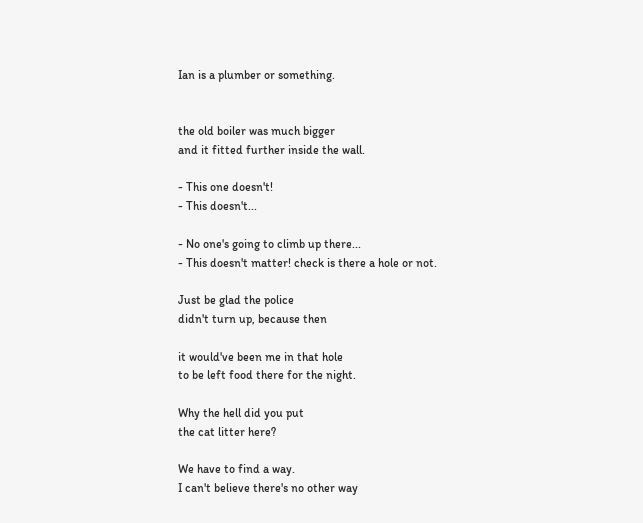Ian is a plumber or something.


the old boiler was much bigger
and it fitted further inside the wall.

- This one doesn't!
- This doesn't...

- No one's going to climb up there...
- This doesn't matter! check is there a hole or not.

Just be glad the police
didn't turn up, because then

it would've been me in that hole
to be left food there for the night.

Why the hell did you put
the cat litter here?

We have to find a way.
I can't believe there's no other way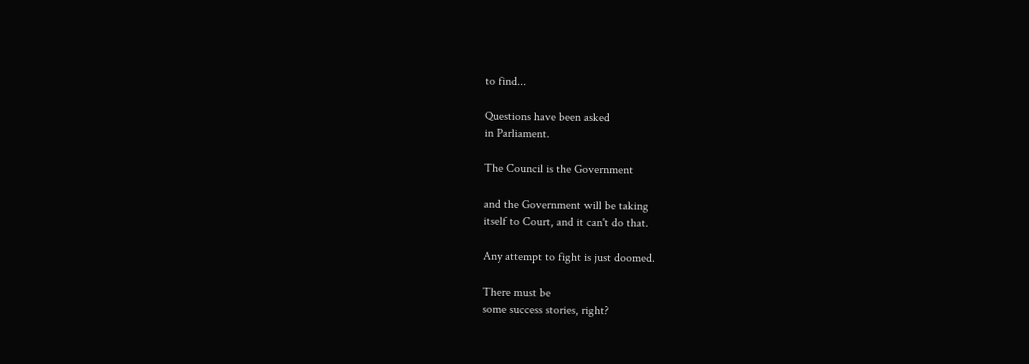to find...

Questions have been asked
in Parliament.

The Council is the Government

and the Government will be taking
itself to Court, and it can't do that.

Any attempt to fight is just doomed.

There must be
some success stories, right?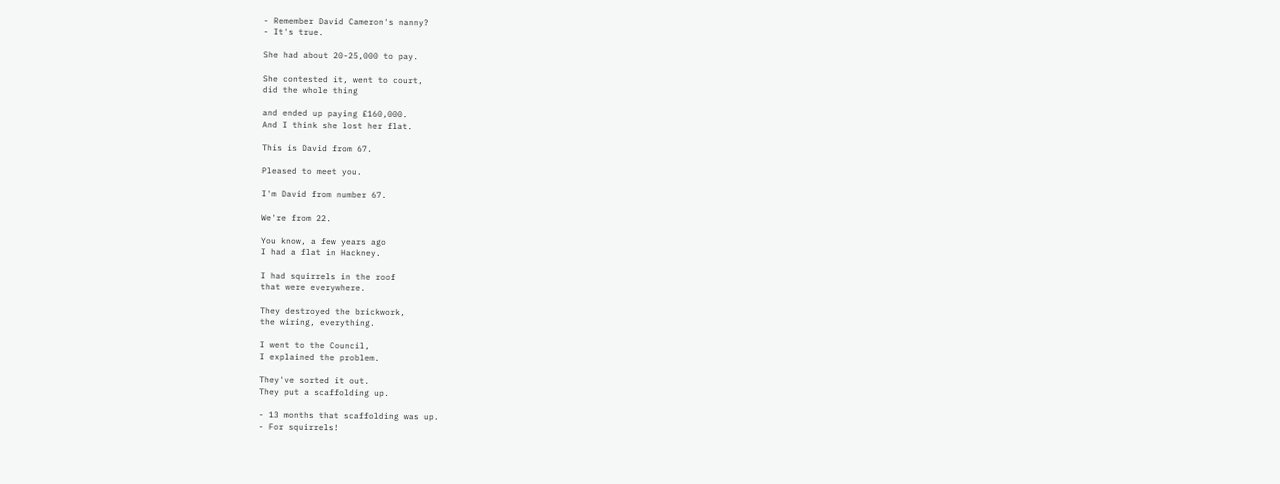- Remember David Cameron's nanny?
- It's true.

She had about 20-25,000 to pay.

She contested it, went to court,
did the whole thing

and ended up paying £160,000.
And I think she lost her flat.

This is David from 67.

Pleased to meet you.

I'm David from number 67.

We're from 22.

You know, a few years ago
I had a flat in Hackney.

I had squirrels in the roof
that were everywhere.

They destroyed the brickwork,
the wiring, everything.

I went to the Council,
I explained the problem.

They've sorted it out.
They put a scaffolding up.

- 13 months that scaffolding was up.
- For squirrels!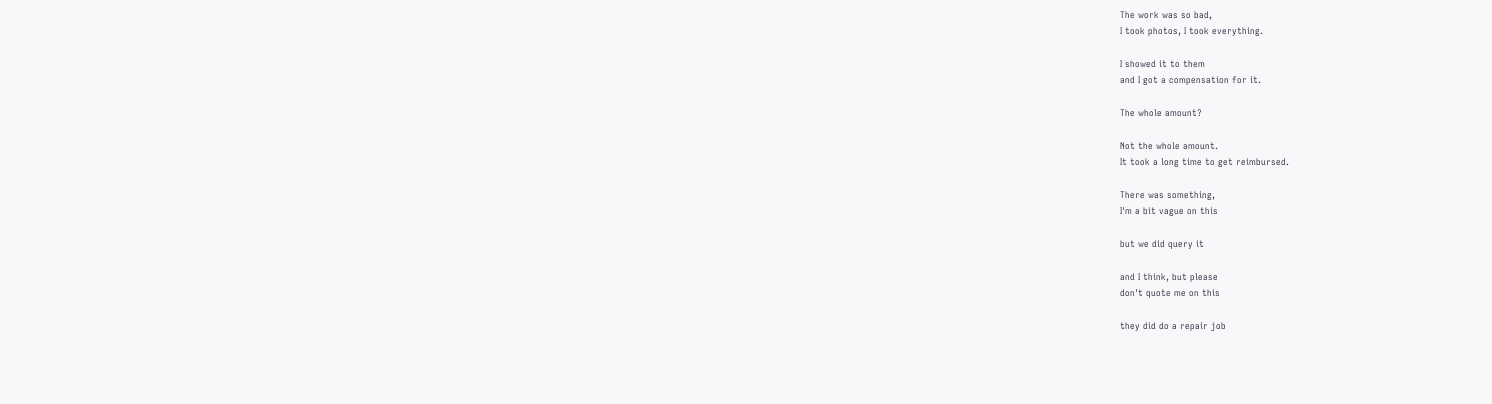The work was so bad,
I took photos, I took everything.

I showed it to them
and I got a compensation for it.

The whole amount?

Not the whole amount.
It took a long time to get reimbursed.

There was something,
I'm a bit vague on this

but we did query it

and I think, but please
don't quote me on this

they did do a repair job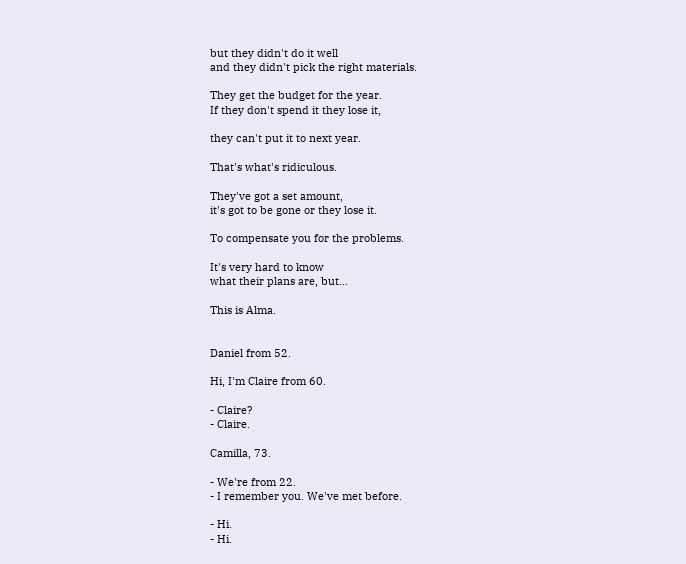but they didn't do it well
and they didn't pick the right materials.

They get the budget for the year.
If they don't spend it they lose it,

they can't put it to next year.

That's what's ridiculous.

They've got a set amount,
it's got to be gone or they lose it.

To compensate you for the problems.

It's very hard to know
what their plans are, but...

This is Alma.


Daniel from 52.

Hi, I'm Claire from 60.

- Claire?
- Claire.

Camilla, 73.

- We're from 22.
- I remember you. We've met before.

- Hi.
- Hi.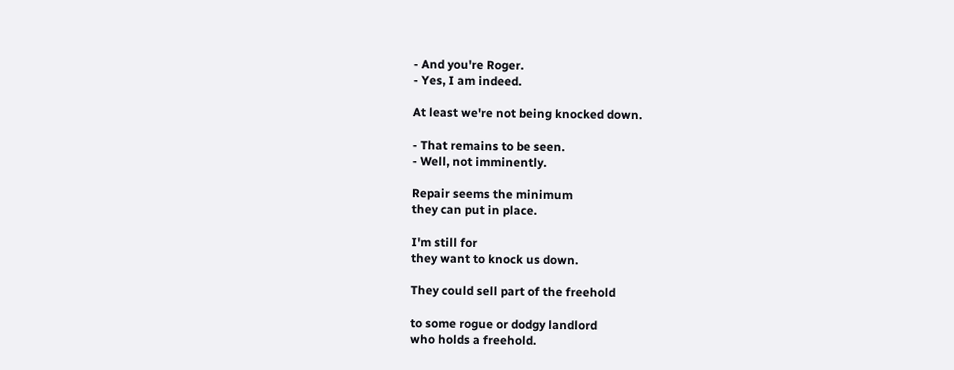- And you're Roger.
- Yes, I am indeed.

At least we're not being knocked down.

- That remains to be seen.
- Well, not imminently.

Repair seems the minimum
they can put in place.

I'm still for
they want to knock us down.

They could sell part of the freehold

to some rogue or dodgy landlord
who holds a freehold.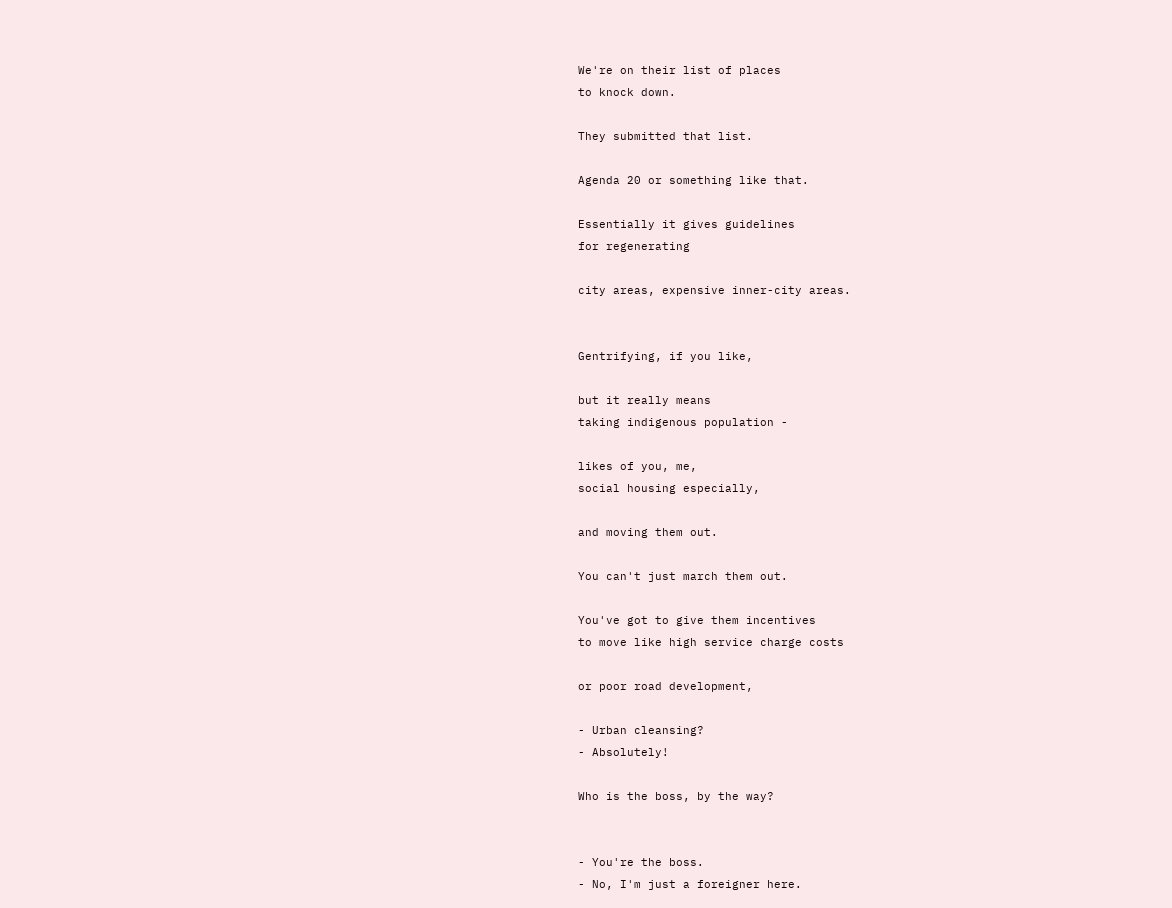We're on their list of places
to knock down.

They submitted that list.

Agenda 20 or something like that.

Essentially it gives guidelines
for regenerating

city areas, expensive inner-city areas.


Gentrifying, if you like,

but it really means
taking indigenous population -

likes of you, me,
social housing especially,

and moving them out.

You can't just march them out.

You've got to give them incentives
to move like high service charge costs

or poor road development,

- Urban cleansing?
- Absolutely!

Who is the boss, by the way?


- You're the boss.
- No, I'm just a foreigner here.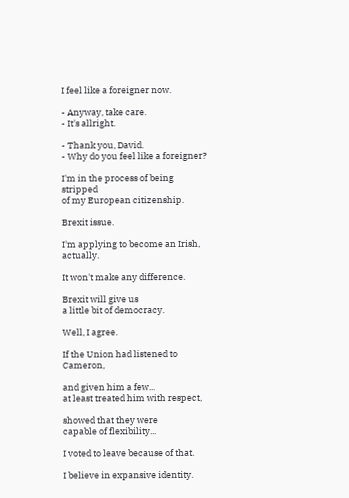I feel like a foreigner now.

- Anyway, take care.
- It's allright.

- Thank you, David.
- Why do you feel like a foreigner?

I'm in the process of being stripped
of my European citizenship.

Brexit issue.

I'm applying to become an Irish, actually.

It won't make any difference.

Brexit will give us
a little bit of democracy.

Well, I agree.

If the Union had listened to Cameron,

and given him a few...
at least treated him with respect,

showed that they were
capable of flexibility...

I voted to leave because of that.

I believe in expansive identity.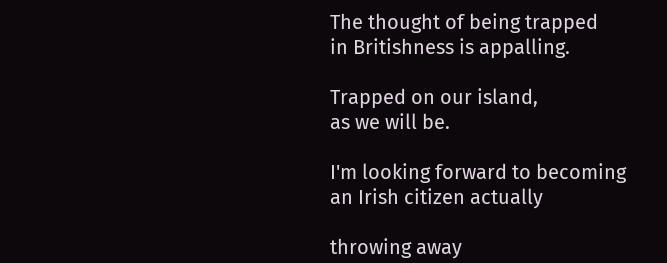The thought of being trapped
in Britishness is appalling.

Trapped on our island,
as we will be.

I'm looking forward to becoming
an Irish citizen actually

throwing away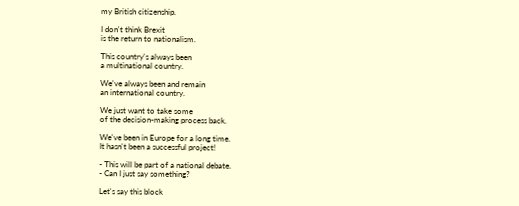my British citizenship.

I don't think Brexit
is the return to nationalism.

This country's always been
a multinational country.

We've always been and remain
an international country.

We just want to take some
of the decision-making process back.

We've been in Europe for a long time.
It hasn't been a successful project!

- This will be part of a national debate.
- Can I just say something?

Let's say this block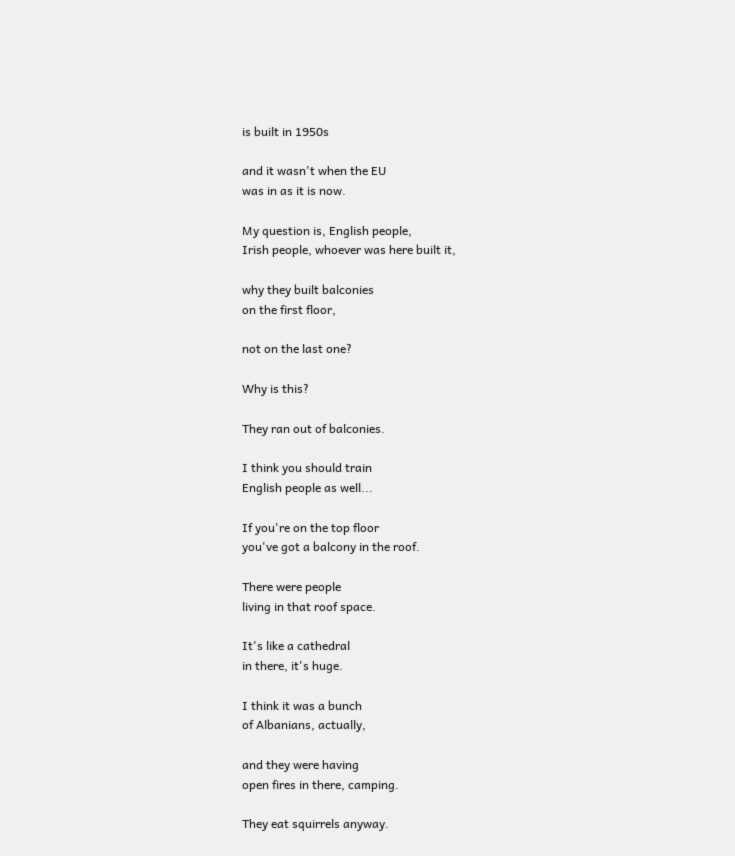is built in 1950s

and it wasn't when the EU
was in as it is now.

My question is, English people,
Irish people, whoever was here built it,

why they built balconies
on the first floor,

not on the last one?

Why is this?

They ran out of balconies.

I think you should train
English people as well...

If you're on the top floor
you've got a balcony in the roof.

There were people
living in that roof space.

It's like a cathedral
in there, it's huge.

I think it was a bunch
of Albanians, actually,

and they were having
open fires in there, camping.

They eat squirrels anyway.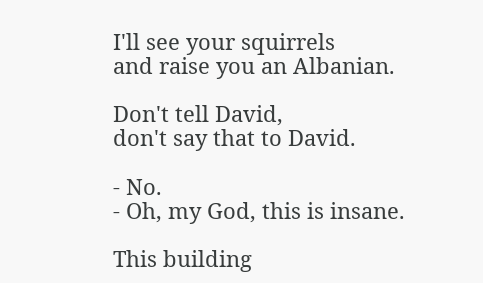I'll see your squirrels
and raise you an Albanian.

Don't tell David,
don't say that to David.

- No.
- Oh, my God, this is insane.

This building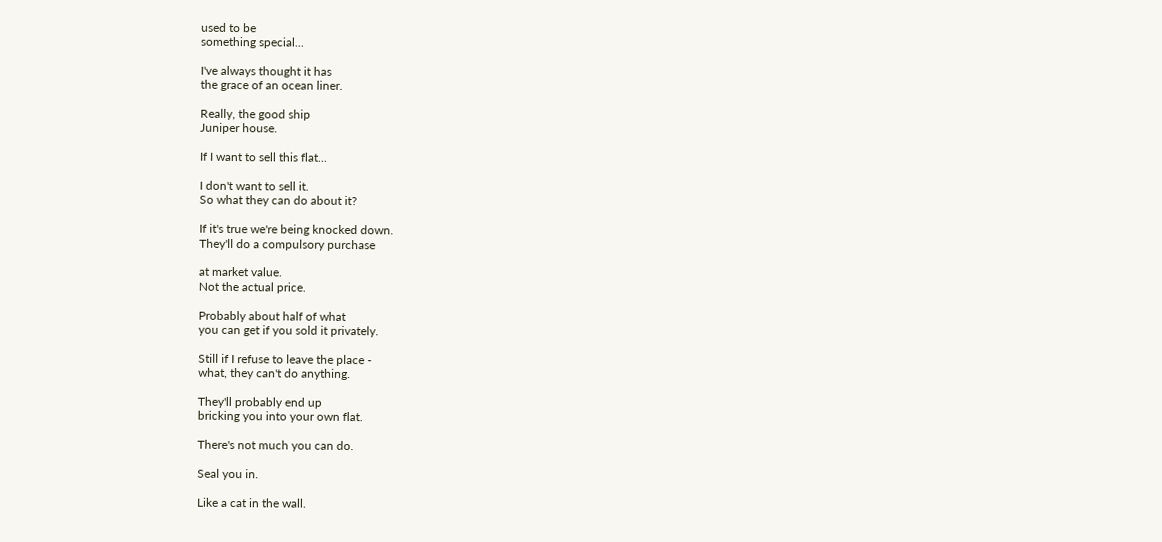used to be
something special...

I've always thought it has
the grace of an ocean liner.

Really, the good ship
Juniper house.

If I want to sell this flat...

I don't want to sell it.
So what they can do about it?

If it's true we're being knocked down.
They'll do a compulsory purchase

at market value.
Not the actual price.

Probably about half of what
you can get if you sold it privately.

Still if I refuse to leave the place -
what, they can't do anything.

They'll probably end up
bricking you into your own flat.

There's not much you can do.

Seal you in.

Like a cat in the wall.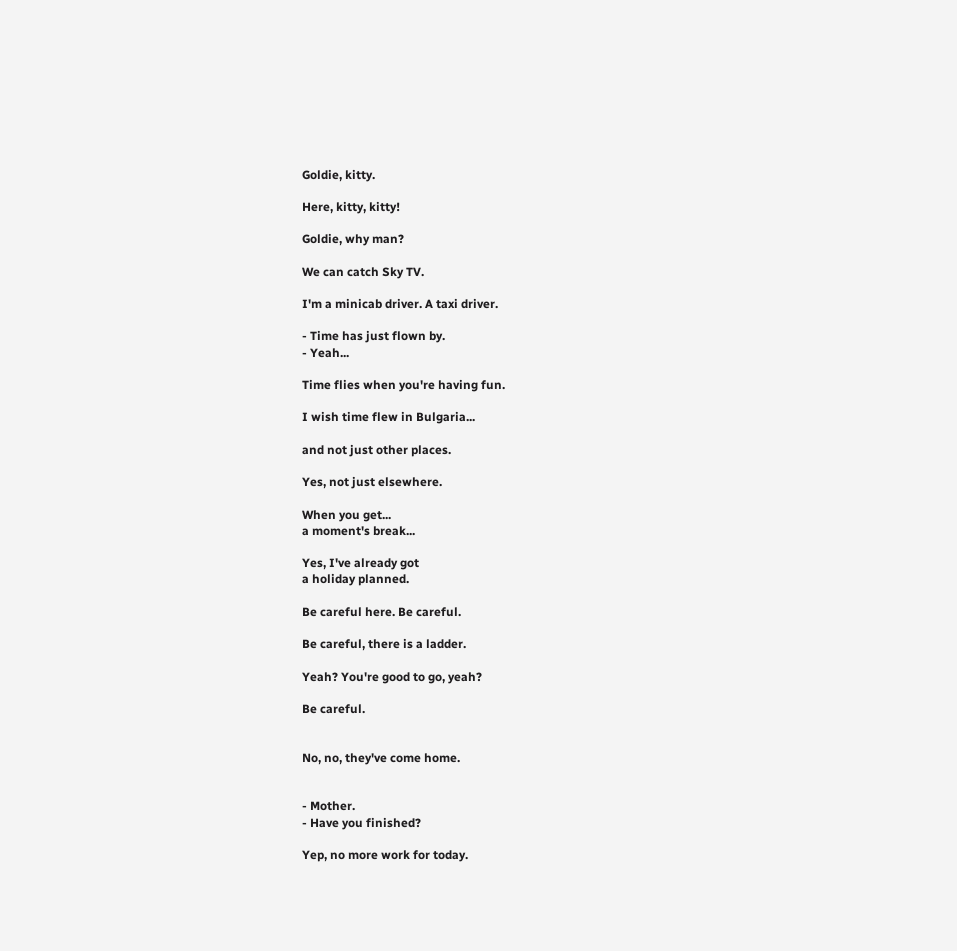Goldie, kitty.

Here, kitty, kitty!

Goldie, why man?

We can catch Sky TV.

I'm a minicab driver. A taxi driver.

- Time has just flown by.
- Yeah...

Time flies when you're having fun.

I wish time flew in Bulgaria...

and not just other places.

Yes, not just elsewhere.

When you get...
a moment's break...

Yes, I've already got
a holiday planned.

Be careful here. Be careful.

Be careful, there is a ladder.

Yeah? You're good to go, yeah?

Be careful.


No, no, they've come home.


- Mother.
- Have you finished?

Yep, no more work for today.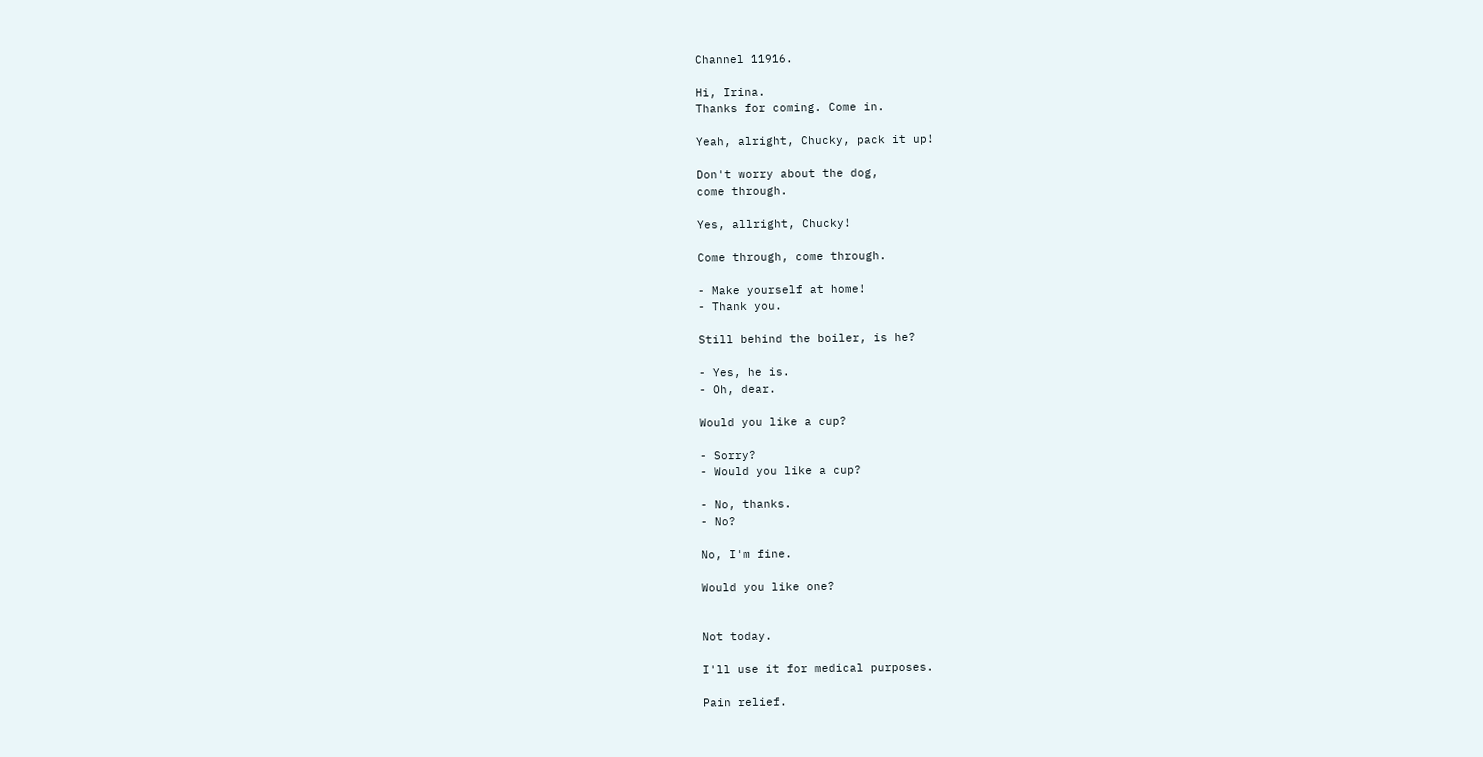Channel 11916.

Hi, Irina.
Thanks for coming. Come in.

Yeah, alright, Chucky, pack it up!

Don't worry about the dog,
come through.

Yes, allright, Chucky!

Come through, come through.

- Make yourself at home!
- Thank you.

Still behind the boiler, is he?

- Yes, he is.
- Oh, dear.

Would you like a cup?

- Sorry?
- Would you like a cup?

- No, thanks.
- No?

No, I'm fine.

Would you like one?


Not today.

I'll use it for medical purposes.

Pain relief.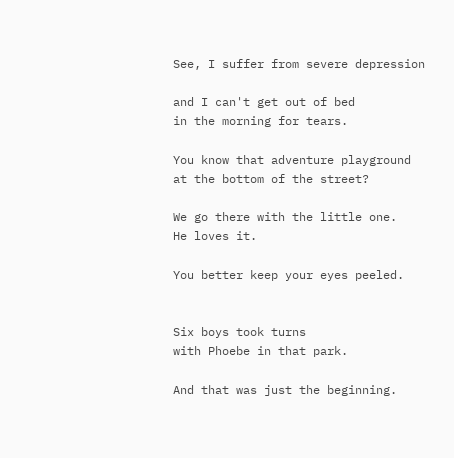See, I suffer from severe depression

and I can't get out of bed
in the morning for tears.

You know that adventure playground
at the bottom of the street?

We go there with the little one.
He loves it.

You better keep your eyes peeled.


Six boys took turns
with Phoebe in that park.

And that was just the beginning.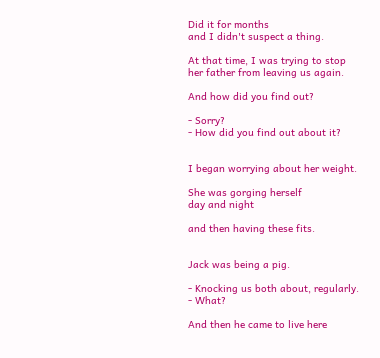Did it for months
and I didn't suspect a thing.

At that time, I was trying to stop
her father from leaving us again.

And how did you find out?

- Sorry?
- How did you find out about it?


I began worrying about her weight.

She was gorging herself
day and night

and then having these fits.


Jack was being a pig.

- Knocking us both about, regularly.
- What?

And then he came to live here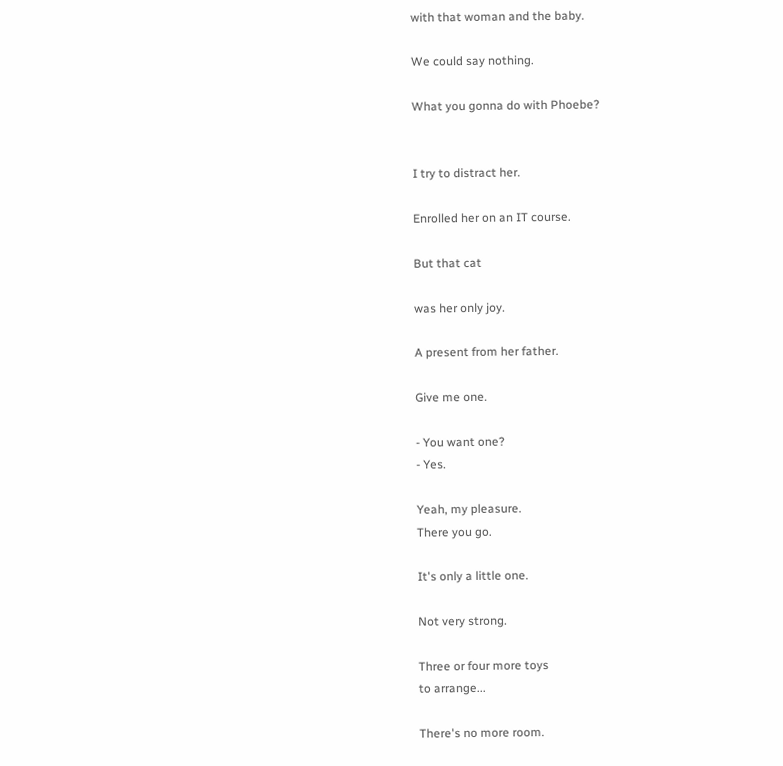with that woman and the baby.

We could say nothing.

What you gonna do with Phoebe?


I try to distract her.

Enrolled her on an IT course.

But that cat

was her only joy.

A present from her father.

Give me one.

- You want one?
- Yes.

Yeah, my pleasure.
There you go.

It's only a little one.

Not very strong.

Three or four more toys
to arrange...

There's no more room.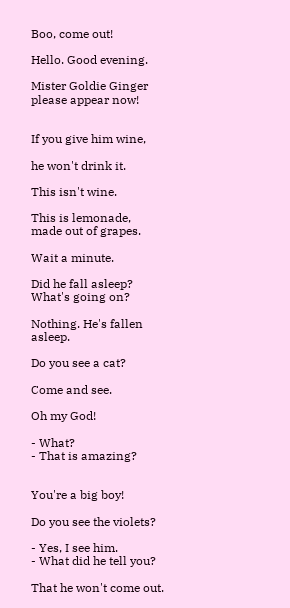Boo, come out!

Hello. Good evening.

Mister Goldie Ginger
please appear now!


If you give him wine,

he won't drink it.

This isn't wine.

This is lemonade,
made out of grapes.

Wait a minute.

Did he fall asleep?
What's going on?

Nothing. He's fallen asleep.

Do you see a cat?

Come and see.

Oh my God!

- What?
- That is amazing?


You're a big boy!

Do you see the violets?

- Yes, I see him.
- What did he tell you?

That he won't come out.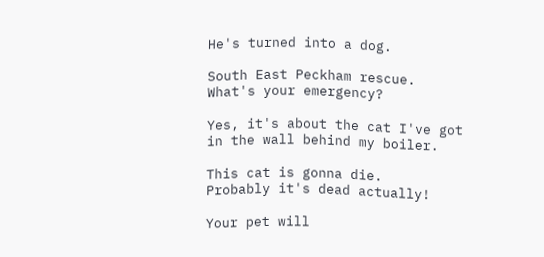He's turned into a dog.

South East Peckham rescue.
What's your emergency?

Yes, it's about the cat I've got
in the wall behind my boiler.

This cat is gonna die.
Probably it's dead actually!

Your pet will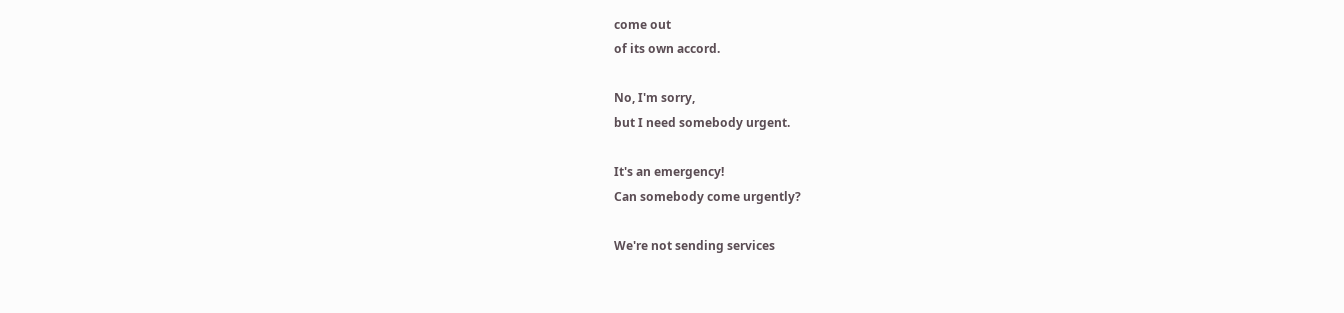come out
of its own accord.

No, I'm sorry,
but I need somebody urgent.

It's an emergency!
Can somebody come urgently?

We're not sending services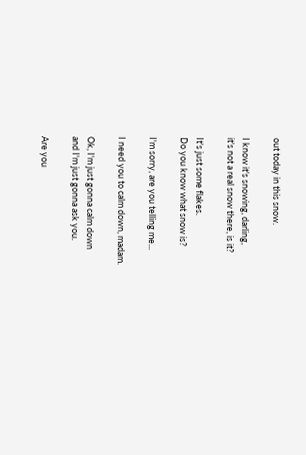out today in this snow.

I know it's snowing, darling,
it's not a real snow there, is it?

It's just some flakes.
Do you know what snow is?

I'm sorry, are you telling me...

I need you to calm down, madam.

Ok, I'm just gonna calm down
and I'm just gonna ask you.

Are you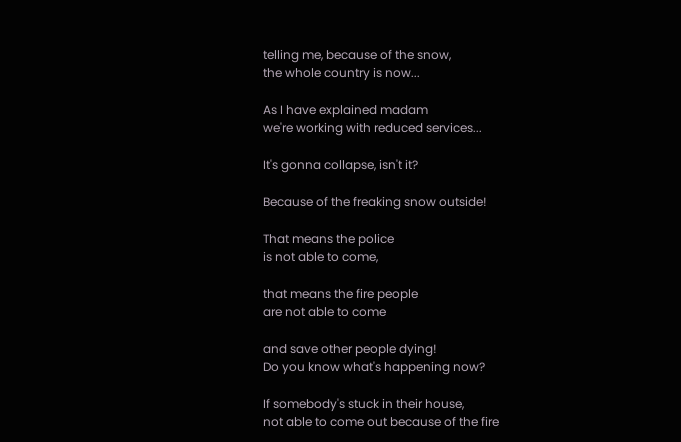telling me, because of the snow,
the whole country is now...

As I have explained madam
we're working with reduced services...

It's gonna collapse, isn't it?

Because of the freaking snow outside!

That means the police
is not able to come,

that means the fire people
are not able to come

and save other people dying!
Do you know what's happening now?

If somebody's stuck in their house,
not able to come out because of the fire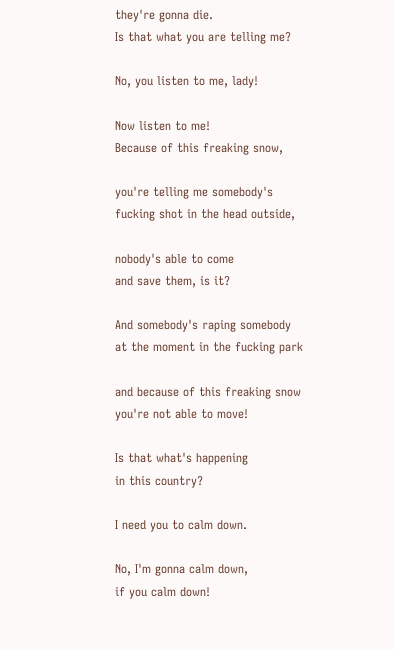they're gonna die.
Is that what you are telling me?

No, you listen to me, lady!

Now listen to me!
Because of this freaking snow,

you're telling me somebody's
fucking shot in the head outside,

nobody's able to come
and save them, is it?

And somebody's raping somebody
at the moment in the fucking park

and because of this freaking snow
you're not able to move!

Is that what's happening
in this country?

I need you to calm down.

No, I'm gonna calm down,
if you calm down!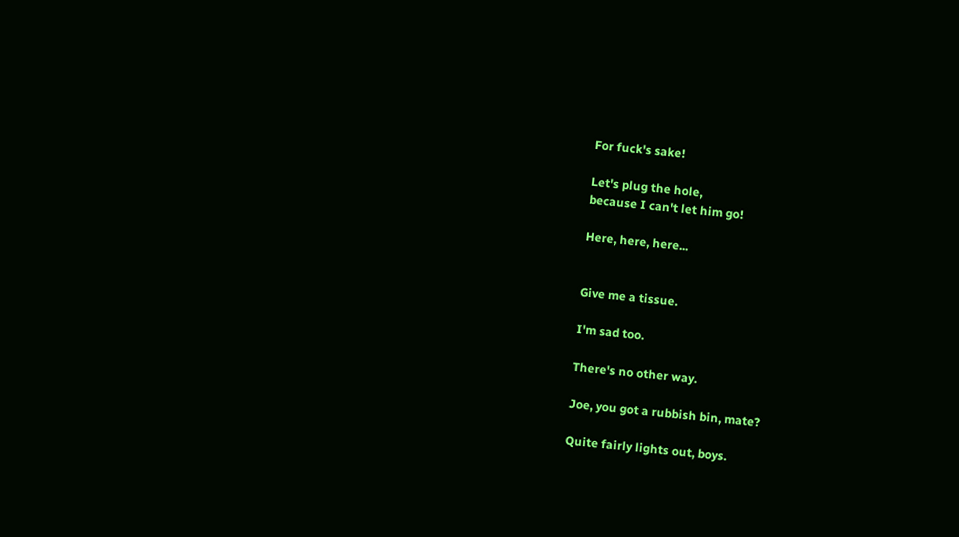For fuck's sake!

Let's plug the hole,
because I can't let him go!

Here, here, here...


Give me a tissue.

I'm sad too.

There's no other way.

Joe, you got a rubbish bin, mate?

Quite fairly lights out, boys.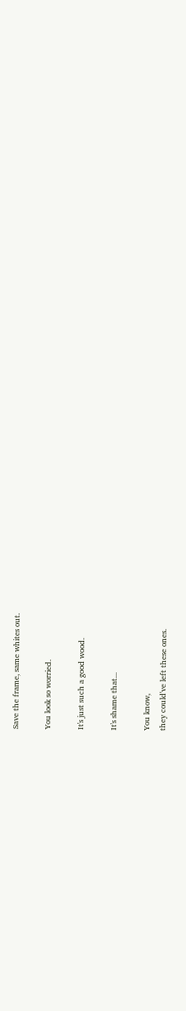Save the frame, same whites out.

You look so worried.

It's just such a good wood.

It's shame that...

You know,
they could've left these ones.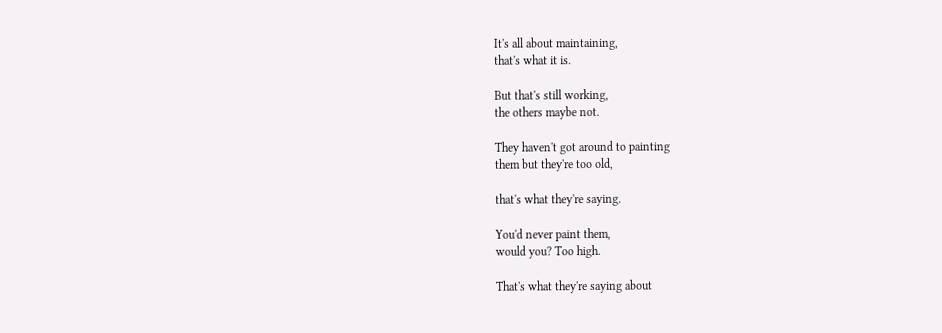It's all about maintaining,
that's what it is.

But that's still working,
the others maybe not.

They haven't got around to painting
them but they're too old,

that's what they're saying.

You'd never paint them,
would you? Too high.

That's what they're saying about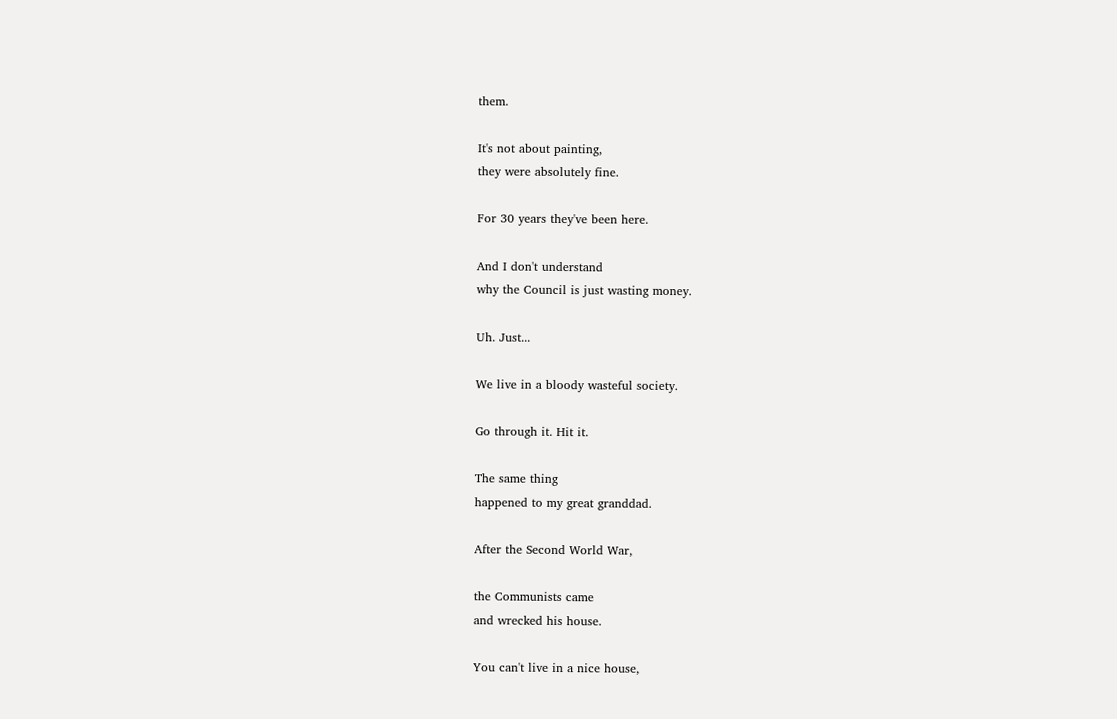them.

It's not about painting,
they were absolutely fine.

For 30 years they've been here.

And I don't understand
why the Council is just wasting money.

Uh. Just...

We live in a bloody wasteful society.

Go through it. Hit it.

The same thing
happened to my great granddad.

After the Second World War,

the Communists came
and wrecked his house.

You can't live in a nice house,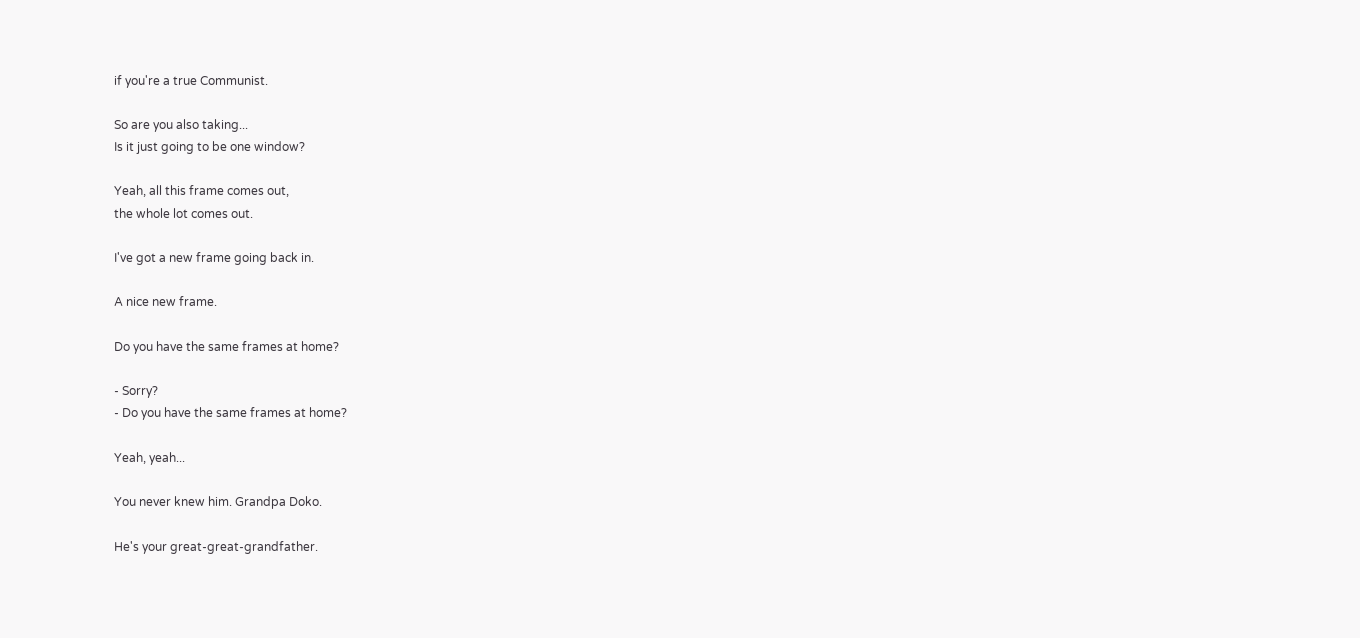if you're a true Communist.

So are you also taking...
Is it just going to be one window?

Yeah, all this frame comes out,
the whole lot comes out.

I've got a new frame going back in.

A nice new frame.

Do you have the same frames at home?

- Sorry?
- Do you have the same frames at home?

Yeah, yeah...

You never knew him. Grandpa Doko.

He's your great-great-grandfather.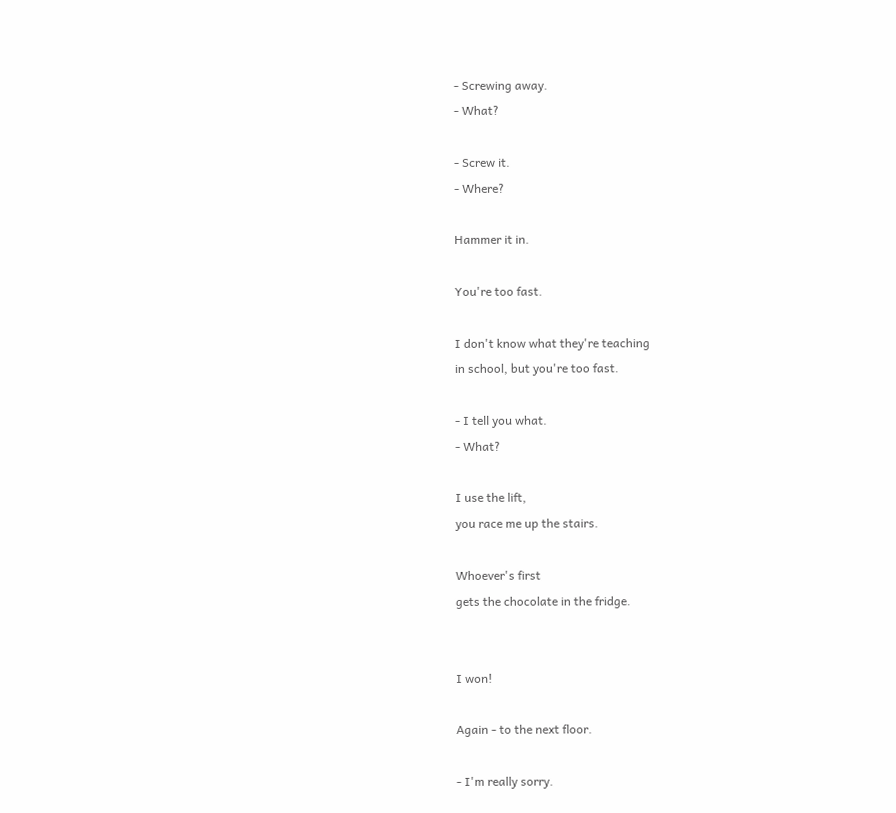- Screwing away.
- What?

- Screw it.
- Where?

Hammer it in.

You're too fast.

I don't know what they're teaching
in school, but you're too fast.

- I tell you what.
- What?

I use the lift,
you race me up the stairs.

Whoever's first
gets the chocolate in the fridge.


I won!

Again - to the next floor.

- I'm really sorry.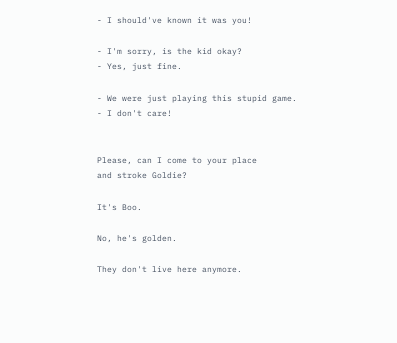- I should've known it was you!

- I'm sorry, is the kid okay?
- Yes, just fine.

- We were just playing this stupid game.
- I don't care!


Please, can I come to your place
and stroke Goldie?

It's Boo.

No, he's golden.

They don't live here anymore.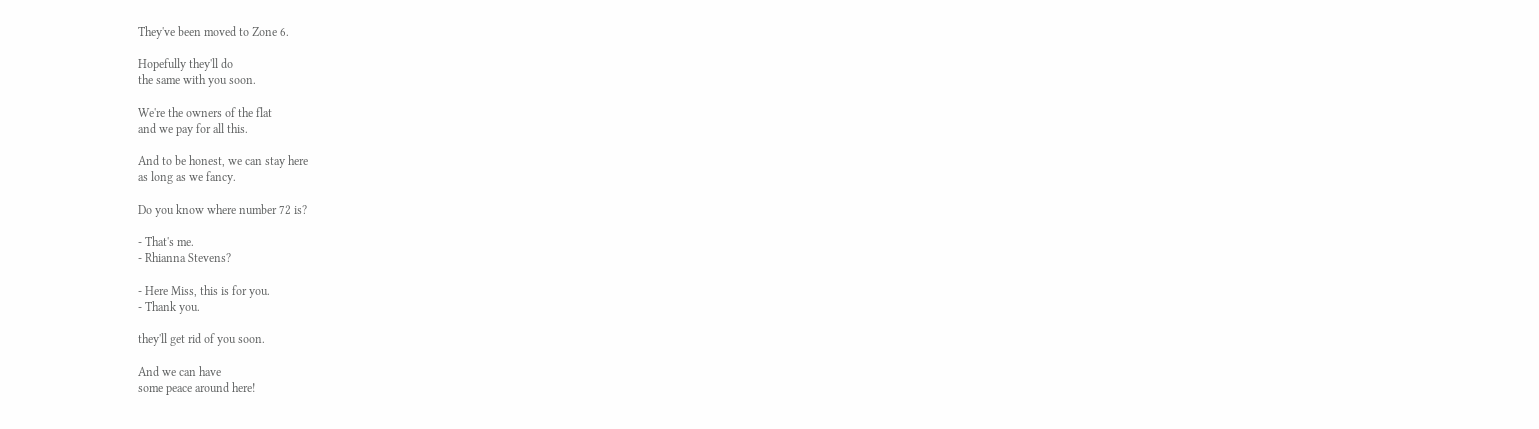They've been moved to Zone 6.

Hopefully they'll do
the same with you soon.

We're the owners of the flat
and we pay for all this.

And to be honest, we can stay here
as long as we fancy.

Do you know where number 72 is?

- That's me.
- Rhianna Stevens?

- Here Miss, this is for you.
- Thank you.

they'll get rid of you soon.

And we can have
some peace around here!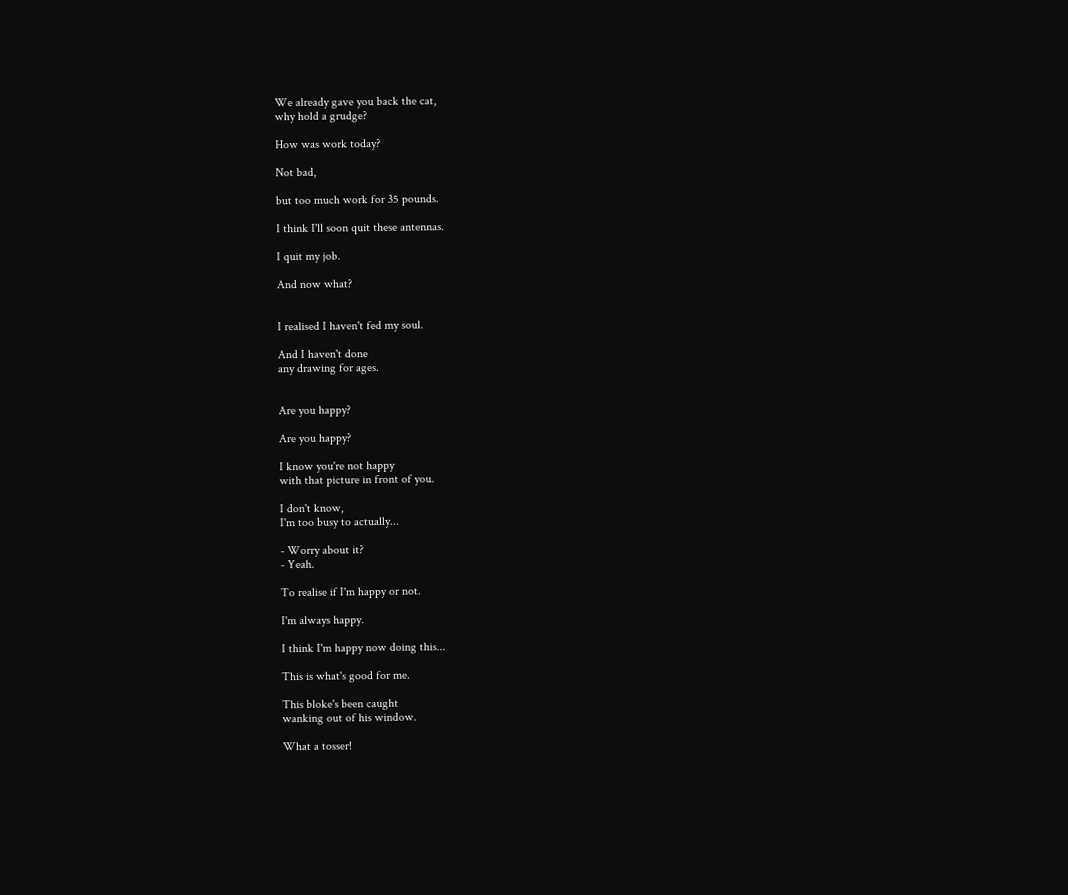We already gave you back the cat,
why hold a grudge?

How was work today?

Not bad,

but too much work for 35 pounds.

I think I'll soon quit these antennas.

I quit my job.

And now what?


I realised I haven't fed my soul.

And I haven't done
any drawing for ages.


Are you happy?

Are you happy?

I know you're not happy
with that picture in front of you.

I don't know,
I'm too busy to actually...

- Worry about it?
- Yeah.

To realise if I'm happy or not.

I'm always happy.

I think I'm happy now doing this...

This is what's good for me.

This bloke's been caught
wanking out of his window.

What a tosser!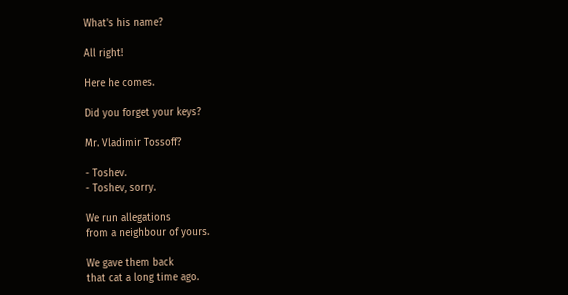What's his name?

All right!

Here he comes.

Did you forget your keys?

Mr. Vladimir Tossoff?

- Toshev.
- Toshev, sorry.

We run allegations
from a neighbour of yours.

We gave them back
that cat a long time ago.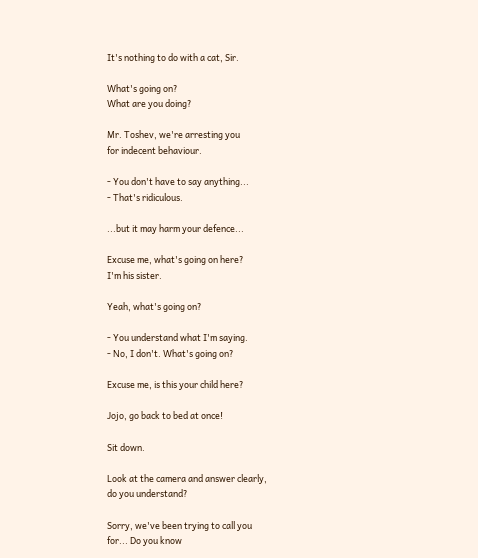It's nothing to do with a cat, Sir.

What's going on?
What are you doing?

Mr. Toshev, we're arresting you
for indecent behaviour.

- You don't have to say anything...
- That's ridiculous.

...but it may harm your defence...

Excuse me, what's going on here?
I'm his sister.

Yeah, what's going on?

- You understand what I'm saying.
- No, I don't. What's going on?

Excuse me, is this your child here?

Jojo, go back to bed at once!

Sit down.

Look at the camera and answer clearly,
do you understand?

Sorry, we've been trying to call you
for... Do you know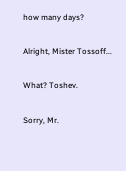how many days?

Alright, Mister Tossoff...

What? Toshev.

Sorry, Mr.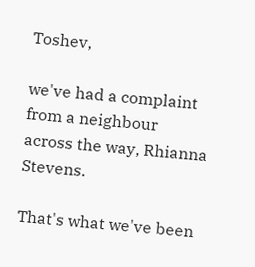Toshev,

we've had a complaint from a neighbour
across the way, Rhianna Stevens.

That's what we've been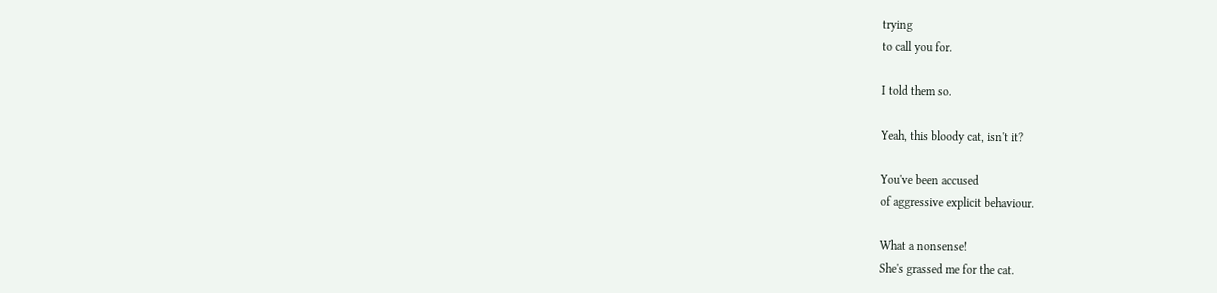trying
to call you for.

I told them so.

Yeah, this bloody cat, isn't it?

You've been accused
of aggressive explicit behaviour.

What a nonsense!
She's grassed me for the cat.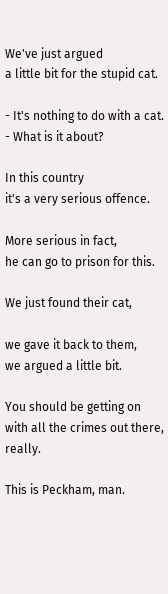We've just argued
a little bit for the stupid cat.

- It's nothing to do with a cat.
- What is it about?

In this country
it's a very serious offence.

More serious in fact,
he can go to prison for this.

We just found their cat,

we gave it back to them,
we argued a little bit.

You should be getting on
with all the crimes out there, really.

This is Peckham, man.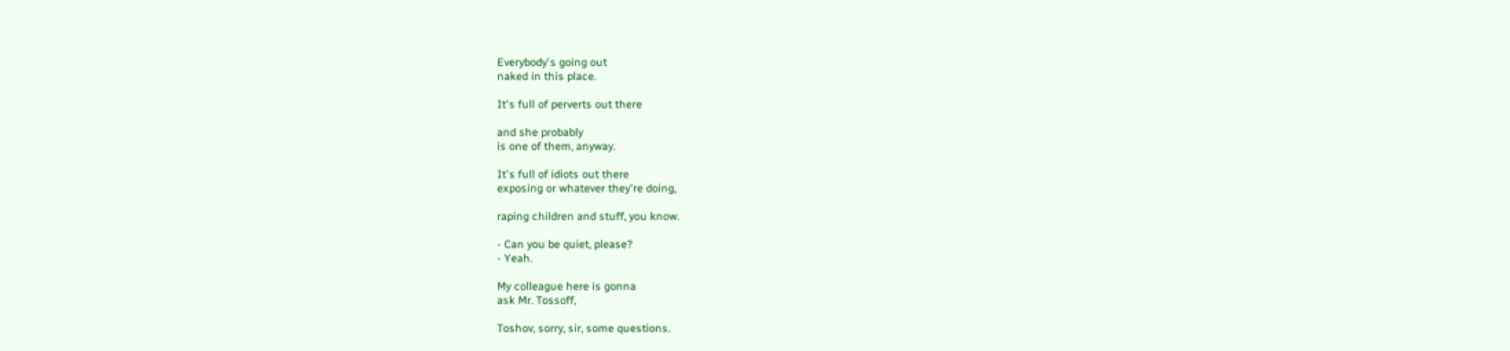Everybody's going out
naked in this place.

It's full of perverts out there

and she probably
is one of them, anyway.

It's full of idiots out there
exposing or whatever they're doing,

raping children and stuff, you know.

- Can you be quiet, please?
- Yeah.

My colleague here is gonna
ask Mr. Tossoff,

Toshov, sorry, sir, some questions.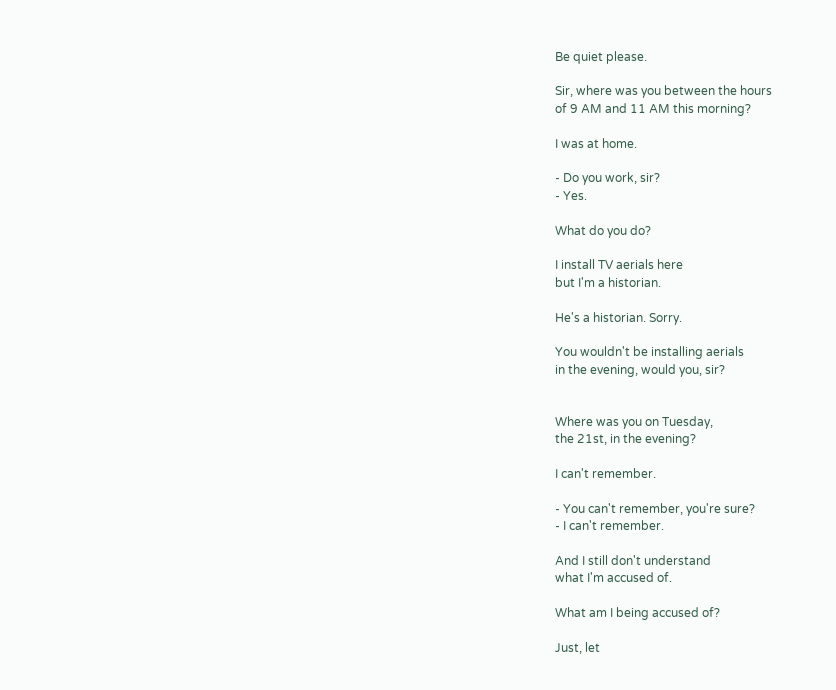Be quiet please.

Sir, where was you between the hours
of 9 AM and 11 AM this morning?

I was at home.

- Do you work, sir?
- Yes.

What do you do?

I install TV aerials here
but I'm a historian.

He's a historian. Sorry.

You wouldn't be installing aerials
in the evening, would you, sir?


Where was you on Tuesday,
the 21st, in the evening?

I can't remember.

- You can't remember, you're sure?
- I can't remember.

And I still don't understand
what I'm accused of.

What am I being accused of?

Just, let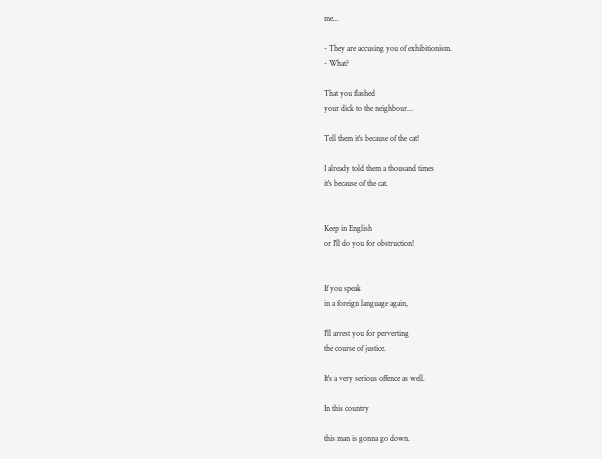me...

- They are accusing you of exhibitionism.
- What?

That you flashed
your dick to the neighbour...

Tell them it's because of the cat!

I already told them a thousand times
it's because of the cat.


Keep in English
or I'll do you for obstruction!


If you speak
in a foreign language again,

I'll arrest you for perverting
the course of justice.

It's a very serious offence as well.

In this country

this man is gonna go down.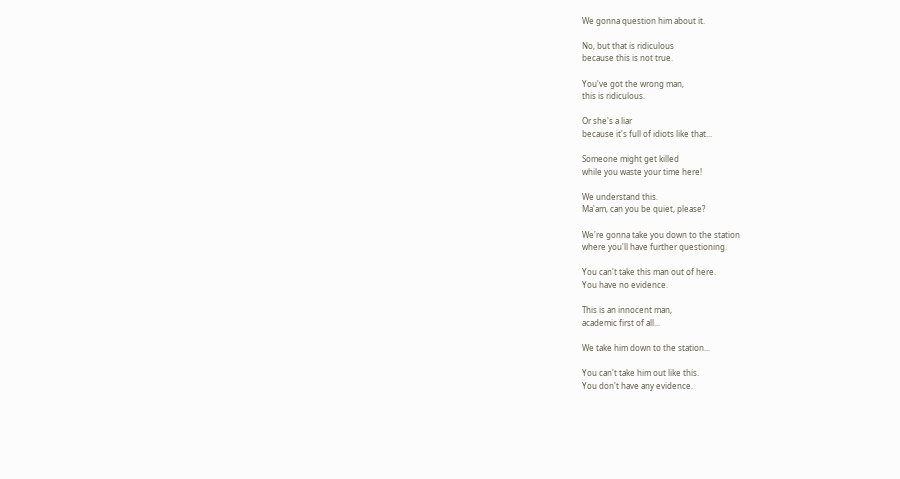We gonna question him about it.

No, but that is ridiculous
because this is not true.

You've got the wrong man,
this is ridiculous.

Or she's a liar
because it's full of idiots like that...

Someone might get killed
while you waste your time here!

We understand this.
Ma'am, can you be quiet, please?

We're gonna take you down to the station
where you'll have further questioning.

You can't take this man out of here.
You have no evidence.

This is an innocent man,
academic first of all...

We take him down to the station...

You can't take him out like this.
You don't have any evidence.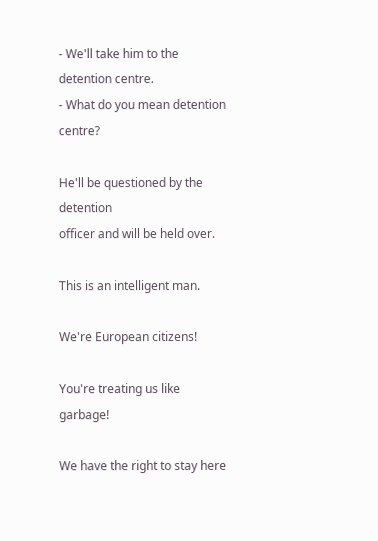- We'll take him to the detention centre.
- What do you mean detention centre?

He'll be questioned by the detention
officer and will be held over.

This is an intelligent man.

We're European citizens!

You're treating us like garbage!

We have the right to stay here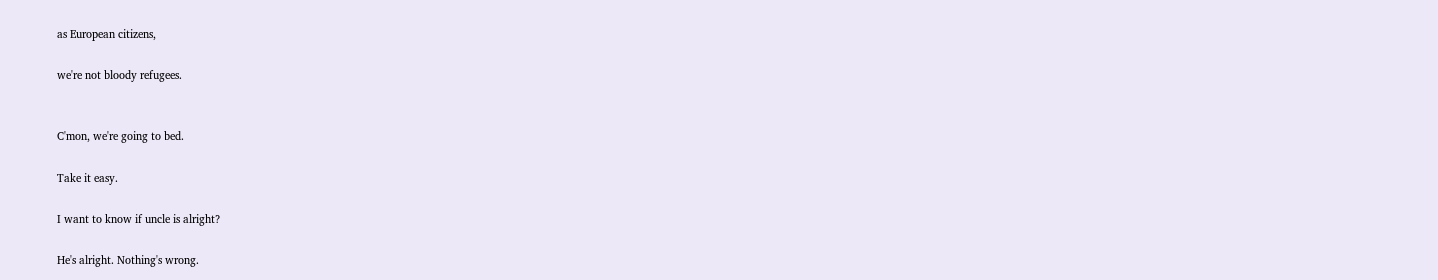as European citizens,

we're not bloody refugees.


C'mon, we're going to bed.

Take it easy.

I want to know if uncle is alright?

He's alright. Nothing's wrong.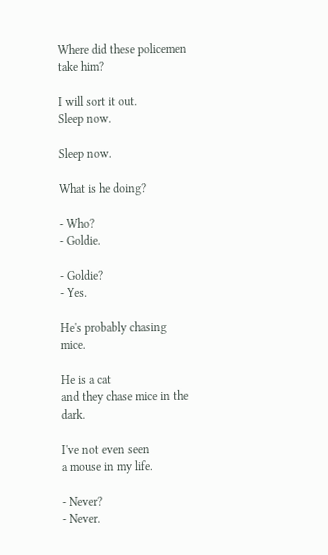Where did these policemen take him?

I will sort it out.
Sleep now.

Sleep now.

What is he doing?

- Who?
- Goldie.

- Goldie?
- Yes.

He's probably chasing mice.

He is a cat
and they chase mice in the dark.

I've not even seen
a mouse in my life.

- Never?
- Never.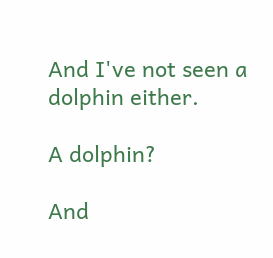And I've not seen a dolphin either.

A dolphin?

And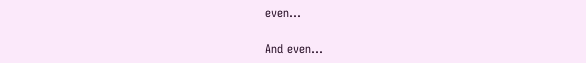even...

And even...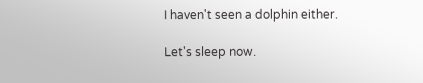I haven't seen a dolphin either.

Let's sleep now.